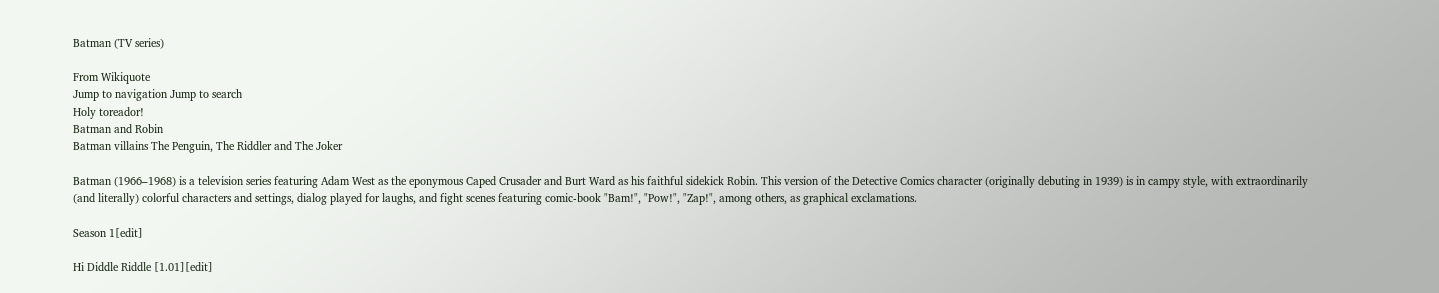Batman (TV series)

From Wikiquote
Jump to navigation Jump to search
Holy toreador!
Batman and Robin
Batman villains The Penguin, The Riddler and The Joker

Batman (1966–1968) is a television series featuring Adam West as the eponymous Caped Crusader and Burt Ward as his faithful sidekick Robin. This version of the Detective Comics character (originally debuting in 1939) is in campy style, with extraordinarily (and literally) colorful characters and settings, dialog played for laughs, and fight scenes featuring comic-book "Bam!", "Pow!", "Zap!", among others, as graphical exclamations.

Season 1[edit]

Hi Diddle Riddle [1.01][edit]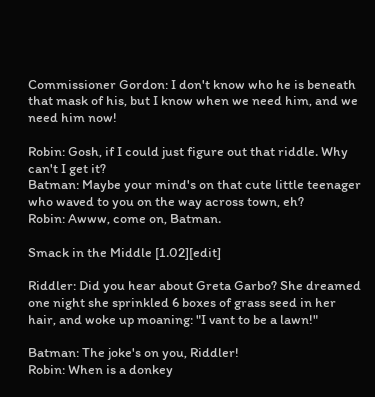Commissioner Gordon: I don't know who he is beneath that mask of his, but I know when we need him, and we need him now!

Robin: Gosh, if I could just figure out that riddle. Why can't I get it?
Batman: Maybe your mind's on that cute little teenager who waved to you on the way across town, eh?
Robin: Awww, come on, Batman.

Smack in the Middle [1.02][edit]

Riddler: Did you hear about Greta Garbo? She dreamed one night she sprinkled 6 boxes of grass seed in her hair, and woke up moaning: "I vant to be a lawn!"

Batman: The joke's on you, Riddler!
Robin: When is a donkey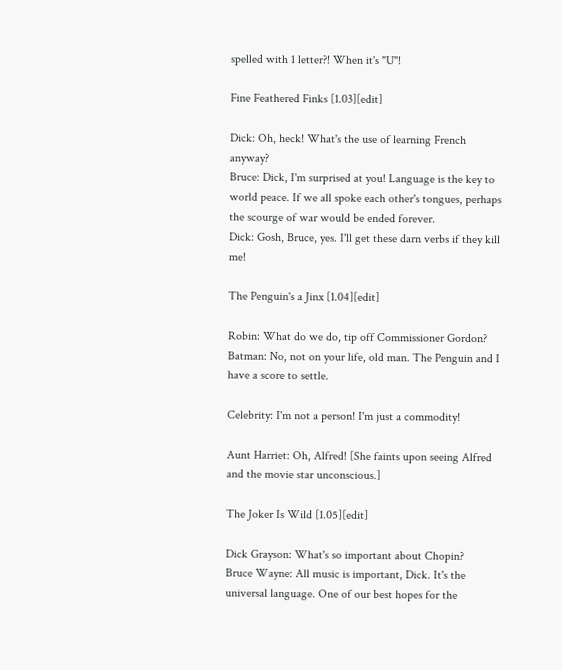spelled with 1 letter?! When it's "U"!

Fine Feathered Finks [1.03][edit]

Dick: Oh, heck! What's the use of learning French anyway?
Bruce: Dick, I'm surprised at you! Language is the key to world peace. If we all spoke each other's tongues, perhaps the scourge of war would be ended forever.
Dick: Gosh, Bruce, yes. I'll get these darn verbs if they kill me!

The Penguin's a Jinx [1.04][edit]

Robin: What do we do, tip off Commissioner Gordon?
Batman: No, not on your life, old man. The Penguin and I have a score to settle.

Celebrity: I'm not a person! I'm just a commodity!

Aunt Harriet: Oh, Alfred! [She faints upon seeing Alfred and the movie star unconscious.]

The Joker Is Wild [1.05][edit]

Dick Grayson: What's so important about Chopin?
Bruce Wayne: All music is important, Dick. It's the universal language. One of our best hopes for the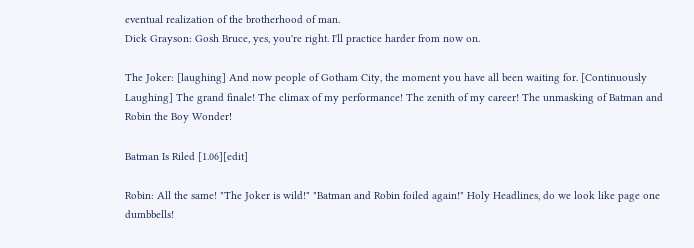eventual realization of the brotherhood of man.
Dick Grayson: Gosh Bruce, yes, you're right. I'll practice harder from now on.

The Joker: [laughing] And now people of Gotham City, the moment you have all been waiting for. [Continuously Laughing] The grand finale! The climax of my performance! The zenith of my career! The unmasking of Batman and Robin the Boy Wonder!

Batman Is Riled [1.06][edit]

Robin: All the same! "The Joker is wild!" "Batman and Robin foiled again!" Holy Headlines, do we look like page one dumbbells!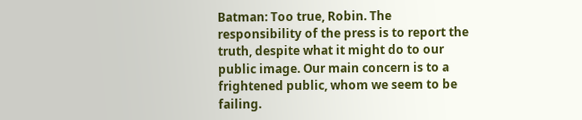Batman: Too true, Robin. The responsibility of the press is to report the truth, despite what it might do to our public image. Our main concern is to a frightened public, whom we seem to be failing.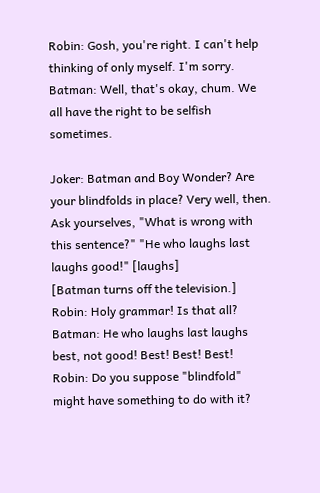Robin: Gosh, you're right. I can't help thinking of only myself. I'm sorry.
Batman: Well, that's okay, chum. We all have the right to be selfish sometimes.

Joker: Batman and Boy Wonder? Are your blindfolds in place? Very well, then. Ask yourselves, "What is wrong with this sentence?" "He who laughs last laughs good!" [laughs]
[Batman turns off the television.]
Robin: Holy grammar! Is that all?
Batman: He who laughs last laughs best, not good! Best! Best! Best!
Robin: Do you suppose "blindfold" might have something to do with it?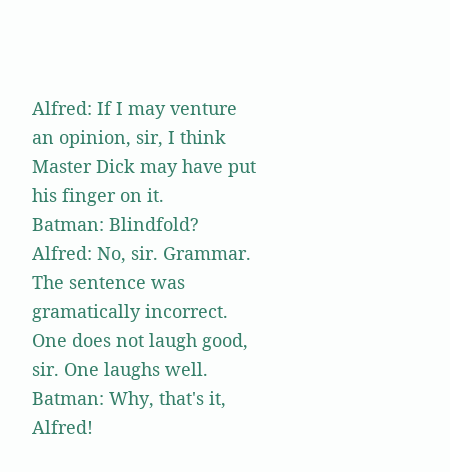Alfred: If I may venture an opinion, sir, I think Master Dick may have put his finger on it.
Batman: Blindfold?
Alfred: No, sir. Grammar. The sentence was gramatically incorrect. One does not laugh good, sir. One laughs well.
Batman: Why, that's it, Alfred!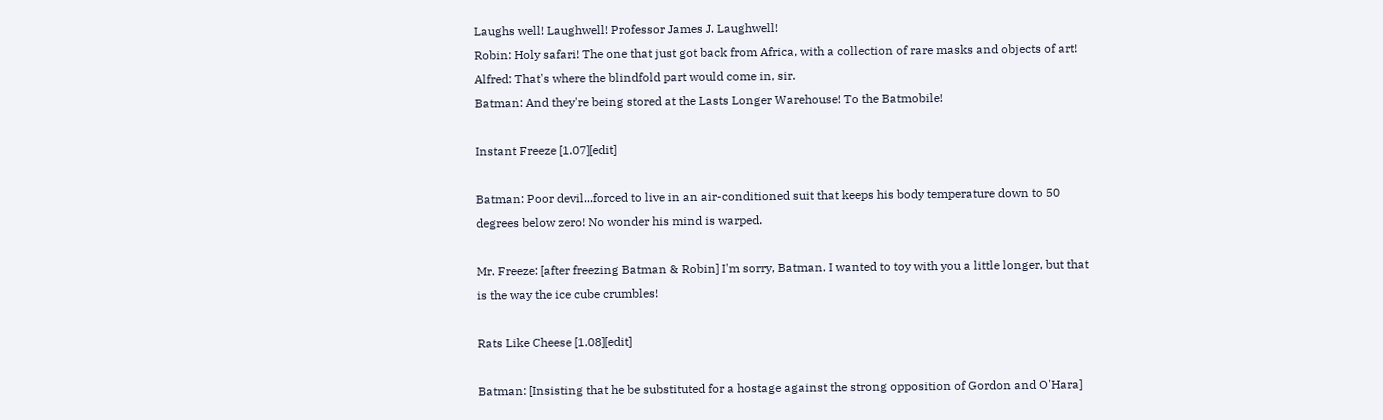Laughs well! Laughwell! Professor James J. Laughwell!
Robin: Holy safari! The one that just got back from Africa, with a collection of rare masks and objects of art!
Alfred: That's where the blindfold part would come in, sir.
Batman: And they're being stored at the Lasts Longer Warehouse! To the Batmobile!

Instant Freeze [1.07][edit]

Batman: Poor devil...forced to live in an air-conditioned suit that keeps his body temperature down to 50 degrees below zero! No wonder his mind is warped.

Mr. Freeze: [after freezing Batman & Robin] I'm sorry, Batman. I wanted to toy with you a little longer, but that is the way the ice cube crumbles!

Rats Like Cheese [1.08][edit]

Batman: [Insisting that he be substituted for a hostage against the strong opposition of Gordon and O'Hara]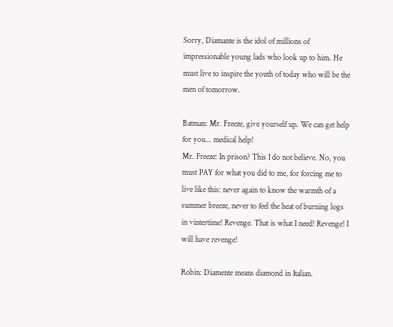Sorry, Diamante is the idol of millions of impressionable young lads who look up to him. He must live to inspire the youth of today who will be the men of tomorrow.

Batman: Mr. Freeze, give yourself up. We can get help for you... medical help!
Mr. Freeze: In prison? This I do not believe. No, you must PAY for what you did to me, for forcing me to live like this: never again to know the warmth of a summer breeze, never to feel the heat of burning logs in vintertime! Revenge. That is what I need! Revenge! I will have revenge!

Robin: Diamente means diamond in Italian.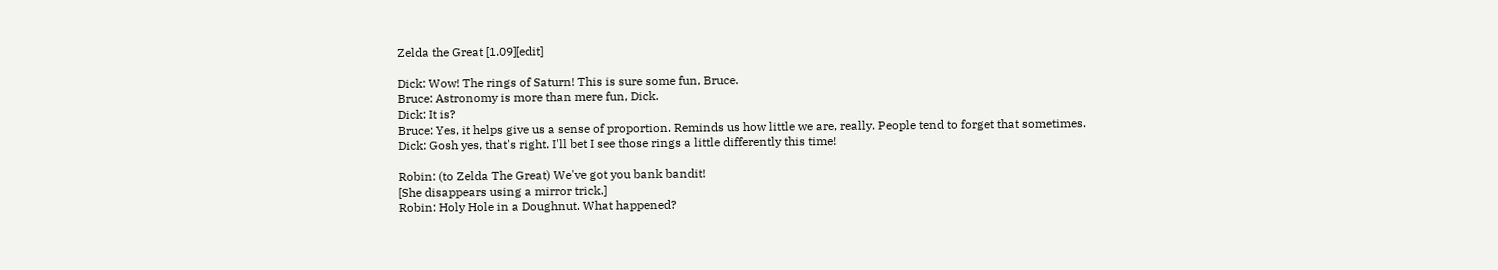Zelda the Great [1.09][edit]

Dick: Wow! The rings of Saturn! This is sure some fun, Bruce.
Bruce: Astronomy is more than mere fun, Dick.
Dick: It is?
Bruce: Yes, it helps give us a sense of proportion. Reminds us how little we are, really. People tend to forget that sometimes.
Dick: Gosh yes, that's right. I'll bet I see those rings a little differently this time!

Robin: (to Zelda The Great) We've got you bank bandit!
[She disappears using a mirror trick.]
Robin: Holy Hole in a Doughnut. What happened?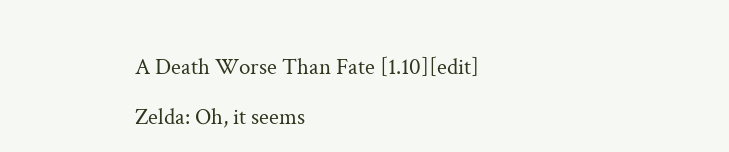A Death Worse Than Fate [1.10][edit]

Zelda: Oh, it seems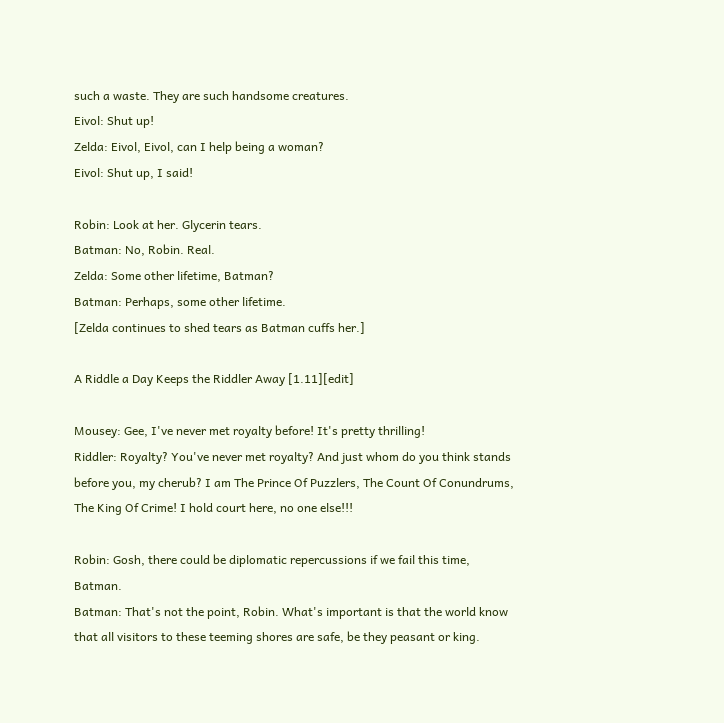such a waste. They are such handsome creatures.
Eivol: Shut up!
Zelda: Eivol, Eivol, can I help being a woman?
Eivol: Shut up, I said!

Robin: Look at her. Glycerin tears.
Batman: No, Robin. Real.
Zelda: Some other lifetime, Batman?
Batman: Perhaps, some other lifetime.
[Zelda continues to shed tears as Batman cuffs her.]

A Riddle a Day Keeps the Riddler Away [1.11][edit]

Mousey: Gee, I've never met royalty before! It's pretty thrilling!
Riddler: Royalty? You've never met royalty? And just whom do you think stands before you, my cherub? I am The Prince Of Puzzlers, The Count Of Conundrums, The King Of Crime! I hold court here, no one else!!!

Robin: Gosh, there could be diplomatic repercussions if we fail this time, Batman.
Batman: That's not the point, Robin. What's important is that the world know that all visitors to these teeming shores are safe, be they peasant or king.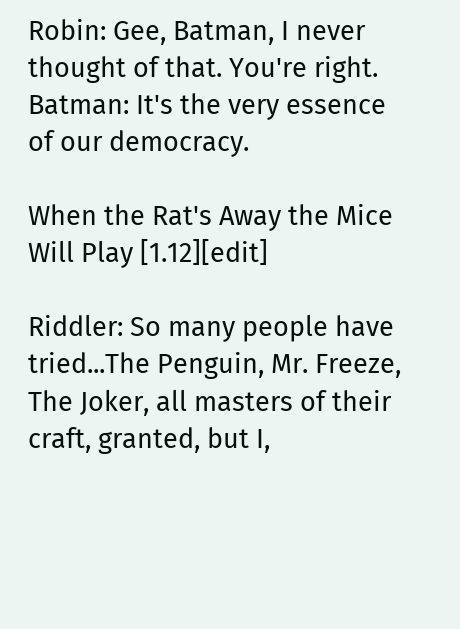Robin: Gee, Batman, I never thought of that. You're right.
Batman: It's the very essence of our democracy.

When the Rat's Away the Mice Will Play [1.12][edit]

Riddler: So many people have tried...The Penguin, Mr. Freeze, The Joker, all masters of their craft, granted, but I,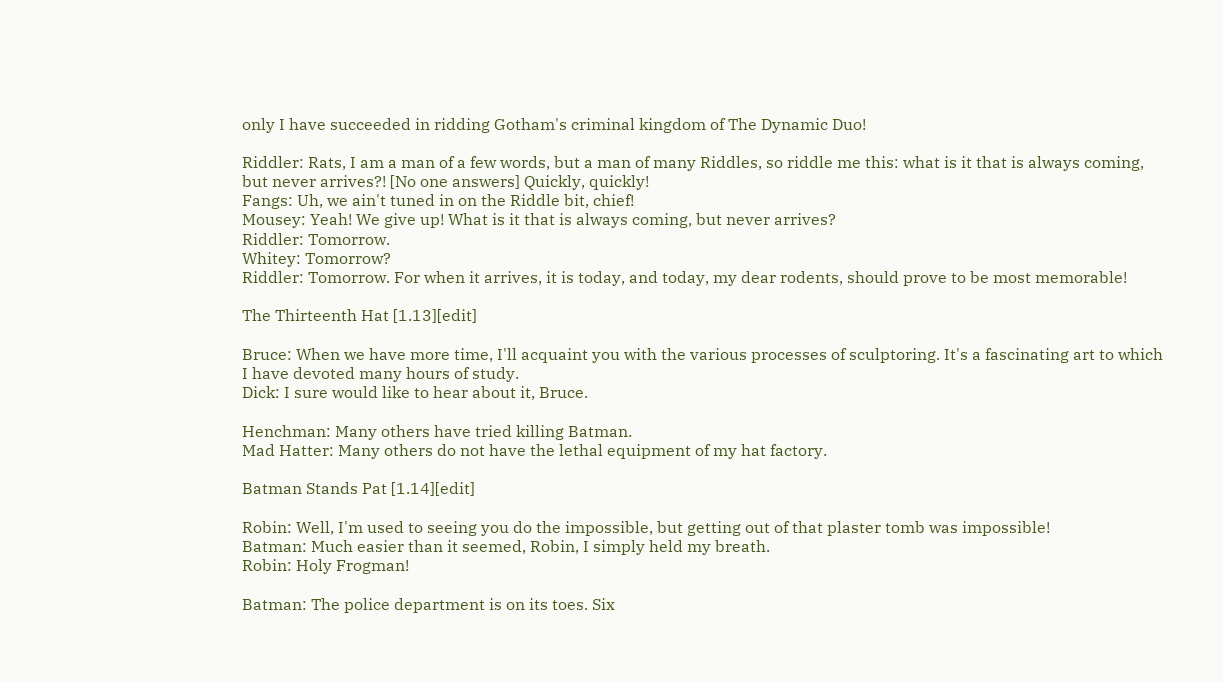only I have succeeded in ridding Gotham's criminal kingdom of The Dynamic Duo!

Riddler: Rats, I am a man of a few words, but a man of many Riddles, so riddle me this: what is it that is always coming, but never arrives?! [No one answers] Quickly, quickly!
Fangs: Uh, we ain't tuned in on the Riddle bit, chief!
Mousey: Yeah! We give up! What is it that is always coming, but never arrives?
Riddler: Tomorrow.
Whitey: Tomorrow?
Riddler: Tomorrow. For when it arrives, it is today, and today, my dear rodents, should prove to be most memorable!

The Thirteenth Hat [1.13][edit]

Bruce: When we have more time, I'll acquaint you with the various processes of sculptoring. It's a fascinating art to which I have devoted many hours of study.
Dick: I sure would like to hear about it, Bruce.

Henchman: Many others have tried killing Batman.
Mad Hatter: Many others do not have the lethal equipment of my hat factory.

Batman Stands Pat [1.14][edit]

Robin: Well, I'm used to seeing you do the impossible, but getting out of that plaster tomb was impossible!
Batman: Much easier than it seemed, Robin, I simply held my breath.
Robin: Holy Frogman!

Batman: The police department is on its toes. Six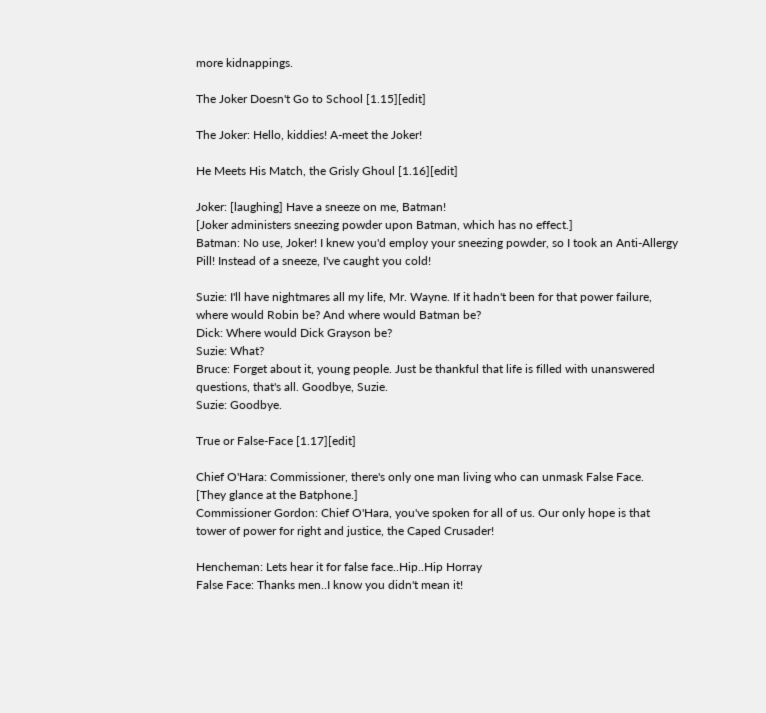more kidnappings.

The Joker Doesn't Go to School [1.15][edit]

The Joker: Hello, kiddies! A-meet the Joker!

He Meets His Match, the Grisly Ghoul [1.16][edit]

Joker: [laughing] Have a sneeze on me, Batman!
[Joker administers sneezing powder upon Batman, which has no effect.]
Batman: No use, Joker! I knew you'd employ your sneezing powder, so I took an Anti-Allergy Pill! Instead of a sneeze, I've caught you cold!

Suzie: I'll have nightmares all my life, Mr. Wayne. If it hadn't been for that power failure, where would Robin be? And where would Batman be?
Dick: Where would Dick Grayson be?
Suzie: What?
Bruce: Forget about it, young people. Just be thankful that life is filled with unanswered questions, that's all. Goodbye, Suzie.
Suzie: Goodbye.

True or False-Face [1.17][edit]

Chief O'Hara: Commissioner, there's only one man living who can unmask False Face.
[They glance at the Batphone.]
Commissioner Gordon: Chief O'Hara, you've spoken for all of us. Our only hope is that tower of power for right and justice, the Caped Crusader!

Hencheman: Lets hear it for false face..Hip..Hip Horray
False Face: Thanks men..I know you didn't mean it!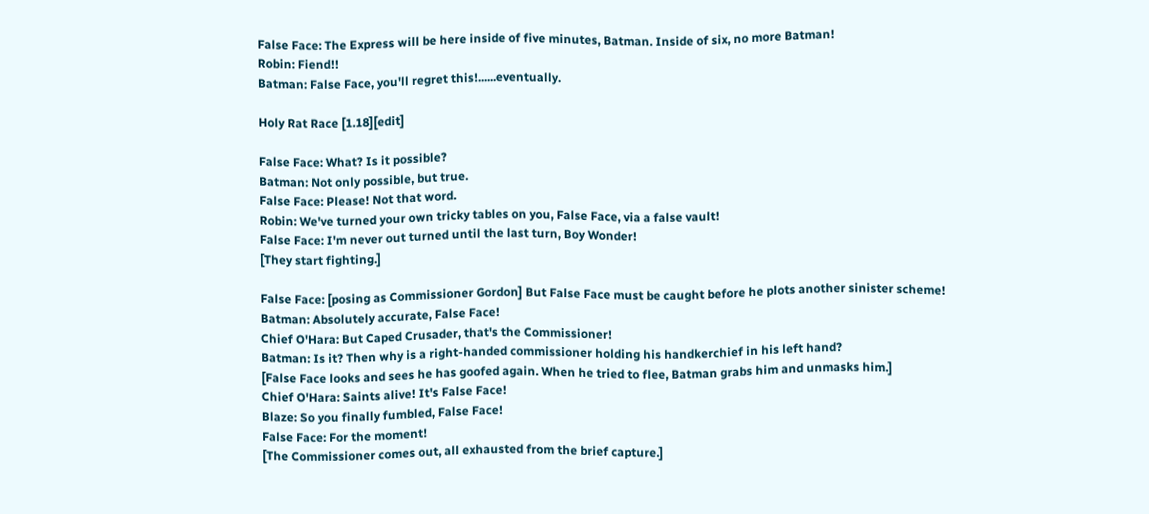False Face: The Express will be here inside of five minutes, Batman. Inside of six, no more Batman!
Robin: Fiend!!
Batman: False Face, you'll regret this!......eventually.

Holy Rat Race [1.18][edit]

False Face: What? Is it possible?
Batman: Not only possible, but true.
False Face: Please! Not that word.
Robin: We've turned your own tricky tables on you, False Face, via a false vault!
False Face: I'm never out turned until the last turn, Boy Wonder!
[They start fighting.]

False Face: [posing as Commissioner Gordon] But False Face must be caught before he plots another sinister scheme!
Batman: Absolutely accurate, False Face!
Chief O'Hara: But Caped Crusader, that's the Commissioner!
Batman: Is it? Then why is a right-handed commissioner holding his handkerchief in his left hand?
[False Face looks and sees he has goofed again. When he tried to flee, Batman grabs him and unmasks him.]
Chief O'Hara: Saints alive! It's False Face!
Blaze: So you finally fumbled, False Face!
False Face: For the moment!
[The Commissioner comes out, all exhausted from the brief capture.]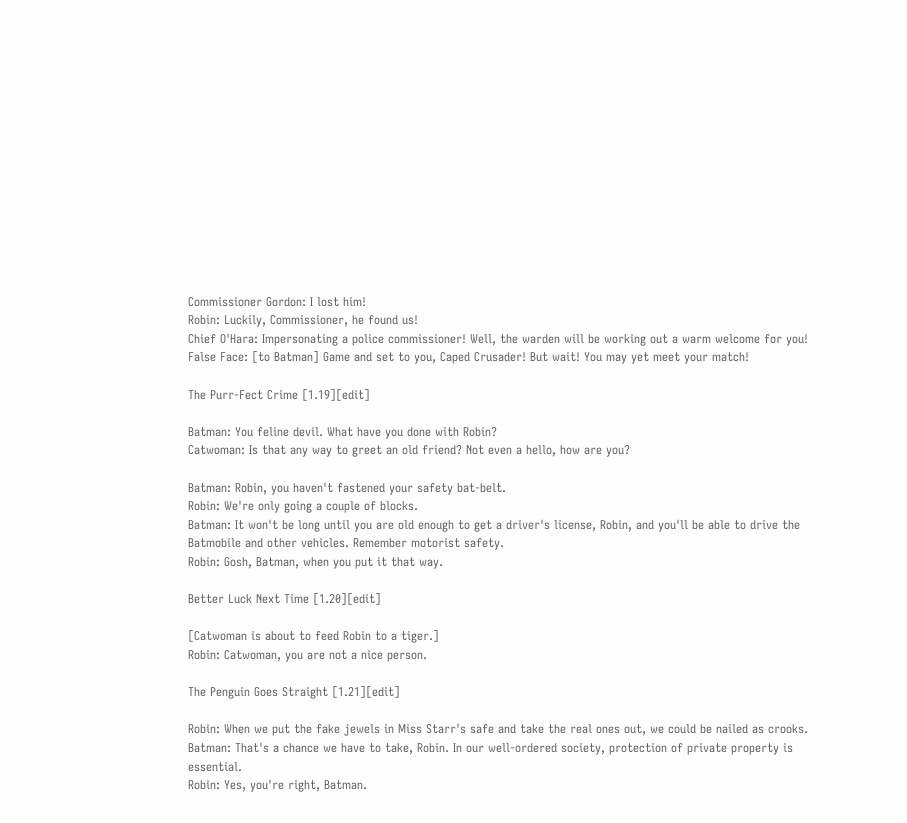Commissioner Gordon: I lost him!
Robin: Luckily, Commissioner, he found us!
Chief O'Hara: Impersonating a police commissioner! Well, the warden will be working out a warm welcome for you!
False Face: [to Batman] Game and set to you, Caped Crusader! But wait! You may yet meet your match!

The Purr-Fect Crime [1.19][edit]

Batman: You feline devil. What have you done with Robin?
Catwoman: Is that any way to greet an old friend? Not even a hello, how are you?

Batman: Robin, you haven't fastened your safety bat-belt.
Robin: We're only going a couple of blocks.
Batman: It won't be long until you are old enough to get a driver's license, Robin, and you'll be able to drive the Batmobile and other vehicles. Remember motorist safety.
Robin: Gosh, Batman, when you put it that way.

Better Luck Next Time [1.20][edit]

[Catwoman is about to feed Robin to a tiger.]
Robin: Catwoman, you are not a nice person.

The Penguin Goes Straight [1.21][edit]

Robin: When we put the fake jewels in Miss Starr's safe and take the real ones out, we could be nailed as crooks.
Batman: That's a chance we have to take, Robin. In our well-ordered society, protection of private property is essential.
Robin: Yes, you're right, Batman.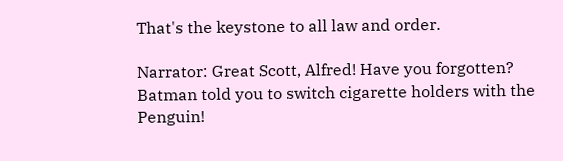That's the keystone to all law and order.

Narrator: Great Scott, Alfred! Have you forgotten? Batman told you to switch cigarette holders with the Penguin!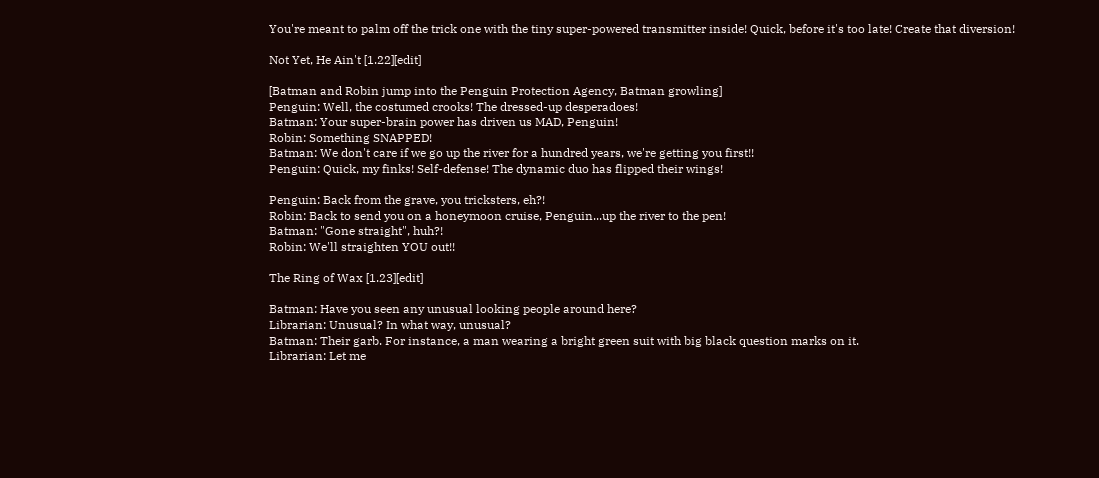You're meant to palm off the trick one with the tiny super-powered transmitter inside! Quick, before it's too late! Create that diversion!

Not Yet, He Ain't [1.22][edit]

[Batman and Robin jump into the Penguin Protection Agency, Batman growling]
Penguin: Well, the costumed crooks! The dressed-up desperadoes!
Batman: Your super-brain power has driven us MAD, Penguin!
Robin: Something SNAPPED!
Batman: We don't care if we go up the river for a hundred years, we're getting you first!!
Penguin: Quick, my finks! Self-defense! The dynamic duo has flipped their wings!

Penguin: Back from the grave, you tricksters, eh?!
Robin: Back to send you on a honeymoon cruise, Penguin...up the river to the pen!
Batman: "Gone straight", huh?!
Robin: We'll straighten YOU out!!

The Ring of Wax [1.23][edit]

Batman: Have you seen any unusual looking people around here?
Librarian: Unusual? In what way, unusual?
Batman: Their garb. For instance, a man wearing a bright green suit with big black question marks on it.
Librarian: Let me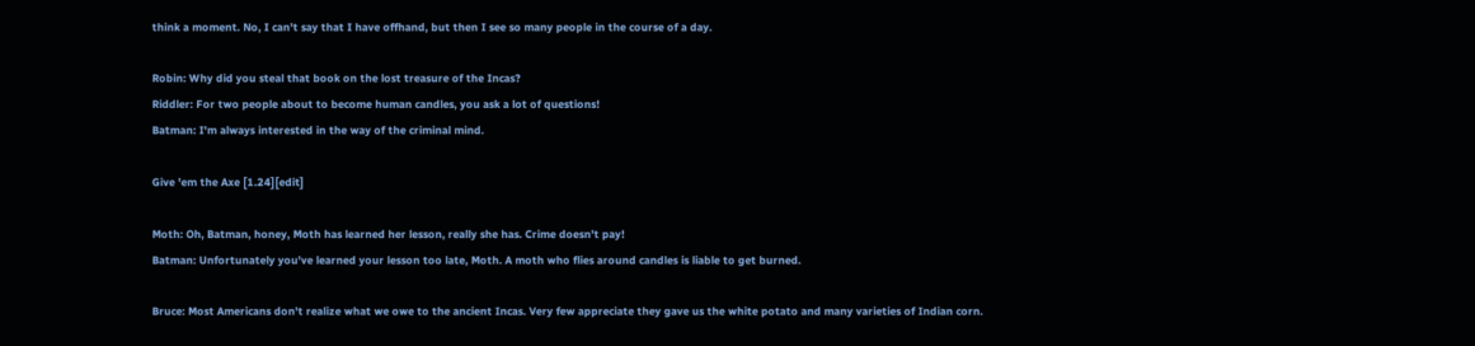think a moment. No, I can't say that I have offhand, but then I see so many people in the course of a day.

Robin: Why did you steal that book on the lost treasure of the Incas?
Riddler: For two people about to become human candles, you ask a lot of questions!
Batman: I'm always interested in the way of the criminal mind.

Give 'em the Axe [1.24][edit]

Moth: Oh, Batman, honey, Moth has learned her lesson, really she has. Crime doesn't pay!
Batman: Unfortunately you've learned your lesson too late, Moth. A moth who flies around candles is liable to get burned.

Bruce: Most Americans don't realize what we owe to the ancient Incas. Very few appreciate they gave us the white potato and many varieties of Indian corn.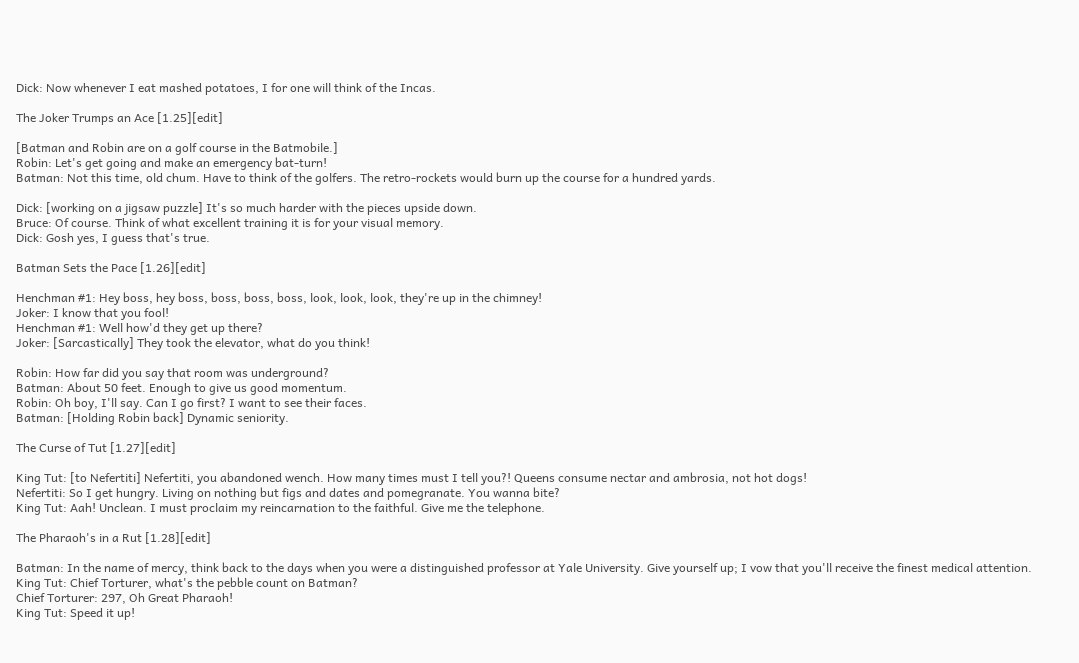Dick: Now whenever I eat mashed potatoes, I for one will think of the Incas.

The Joker Trumps an Ace [1.25][edit]

[Batman and Robin are on a golf course in the Batmobile.]
Robin: Let's get going and make an emergency bat-turn!
Batman: Not this time, old chum. Have to think of the golfers. The retro-rockets would burn up the course for a hundred yards.

Dick: [working on a jigsaw puzzle] It's so much harder with the pieces upside down.
Bruce: Of course. Think of what excellent training it is for your visual memory.
Dick: Gosh yes, I guess that's true.

Batman Sets the Pace [1.26][edit]

Henchman #1: Hey boss, hey boss, boss, boss, boss, look, look, look, they're up in the chimney!
Joker: I know that you fool!
Henchman #1: Well how'd they get up there?
Joker: [Sarcastically] They took the elevator, what do you think!

Robin: How far did you say that room was underground?
Batman: About 50 feet. Enough to give us good momentum.
Robin: Oh boy, I'll say. Can I go first? I want to see their faces.
Batman: [Holding Robin back] Dynamic seniority.

The Curse of Tut [1.27][edit]

King Tut: [to Nefertiti] Nefertiti, you abandoned wench. How many times must I tell you?! Queens consume nectar and ambrosia, not hot dogs!
Nefertiti: So I get hungry. Living on nothing but figs and dates and pomegranate. You wanna bite?
King Tut: Aah! Unclean. I must proclaim my reincarnation to the faithful. Give me the telephone.

The Pharaoh's in a Rut [1.28][edit]

Batman: In the name of mercy, think back to the days when you were a distinguished professor at Yale University. Give yourself up; I vow that you'll receive the finest medical attention.
King Tut: Chief Torturer, what's the pebble count on Batman?
Chief Torturer: 297, Oh Great Pharaoh!
King Tut: Speed it up!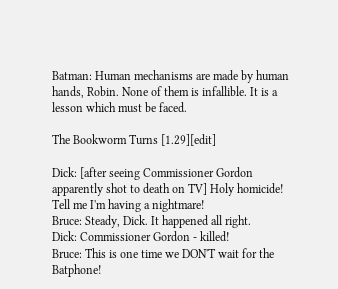Batman: Human mechanisms are made by human hands, Robin. None of them is infallible. It is a lesson which must be faced.

The Bookworm Turns [1.29][edit]

Dick: [after seeing Commissioner Gordon apparently shot to death on TV] Holy homicide! Tell me I'm having a nightmare!
Bruce: Steady, Dick. It happened all right.
Dick: Commissioner Gordon - killed!
Bruce: This is one time we DON'T wait for the Batphone!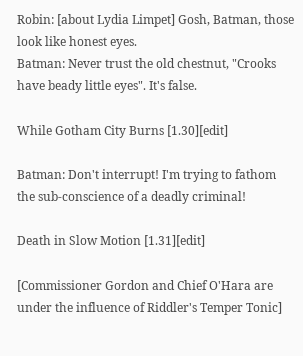Robin: [about Lydia Limpet] Gosh, Batman, those look like honest eyes.
Batman: Never trust the old chestnut, "Crooks have beady little eyes". It's false.

While Gotham City Burns [1.30][edit]

Batman: Don't interrupt! I'm trying to fathom the sub-conscience of a deadly criminal!

Death in Slow Motion [1.31][edit]

[Commissioner Gordon and Chief O'Hara are under the influence of Riddler's Temper Tonic]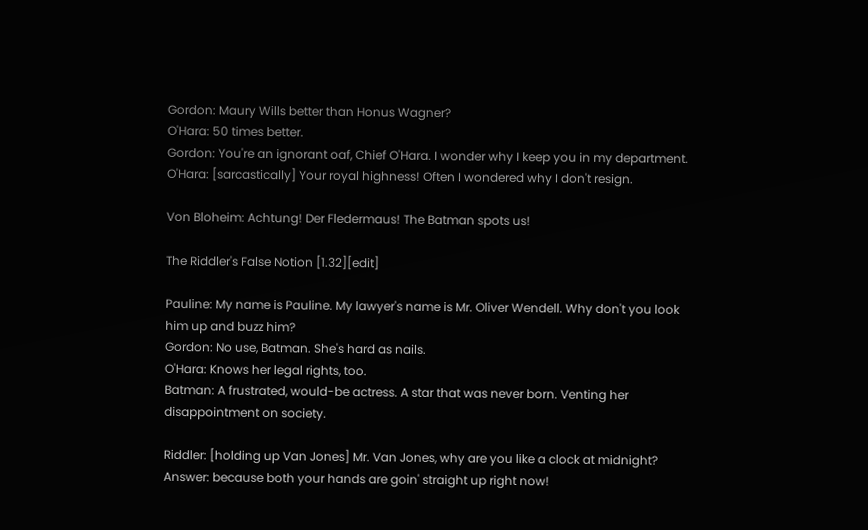Gordon: Maury Wills better than Honus Wagner?
O'Hara: 50 times better.
Gordon: You're an ignorant oaf, Chief O'Hara. I wonder why I keep you in my department.
O'Hara: [sarcastically] Your royal highness! Often I wondered why I don't resign.

Von Bloheim: Achtung! Der Fledermaus! The Batman spots us!

The Riddler's False Notion [1.32][edit]

Pauline: My name is Pauline. My lawyer's name is Mr. Oliver Wendell. Why don't you look him up and buzz him?
Gordon: No use, Batman. She's hard as nails.
O'Hara: Knows her legal rights, too.
Batman: A frustrated, would-be actress. A star that was never born. Venting her disappointment on society.

Riddler: [holding up Van Jones] Mr. Van Jones, why are you like a clock at midnight? Answer: because both your hands are goin' straight up right now!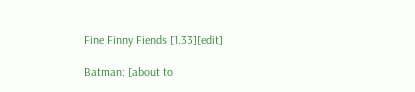Fine Finny Fiends [1.33][edit]

Batman: [about to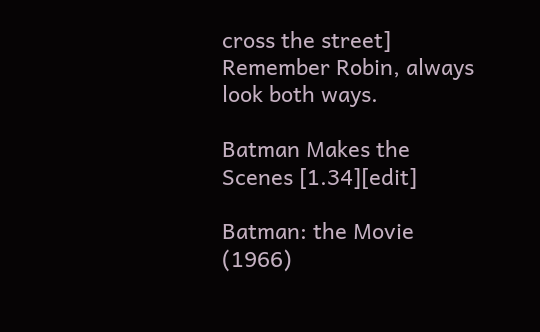cross the street] Remember Robin, always look both ways.

Batman Makes the Scenes [1.34][edit]

Batman: the Movie (1966)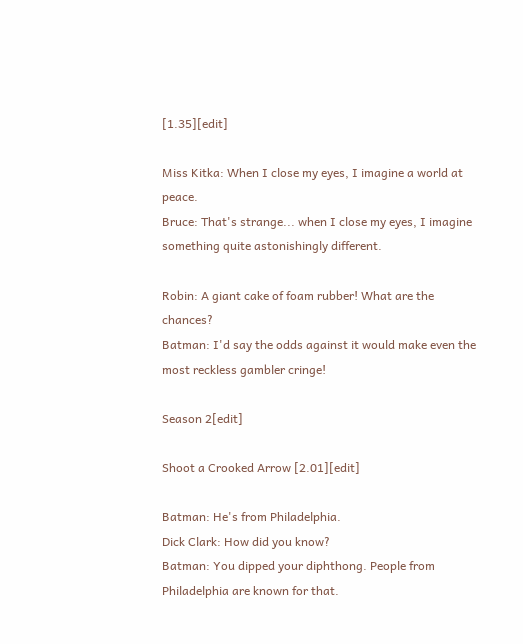[1.35][edit]

Miss Kitka: When I close my eyes, I imagine a world at peace.
Bruce: That's strange... when I close my eyes, I imagine something quite astonishingly different.

Robin: A giant cake of foam rubber! What are the chances?
Batman: I'd say the odds against it would make even the most reckless gambler cringe!

Season 2[edit]

Shoot a Crooked Arrow [2.01][edit]

Batman: He's from Philadelphia.
Dick Clark: How did you know?
Batman: You dipped your diphthong. People from Philadelphia are known for that.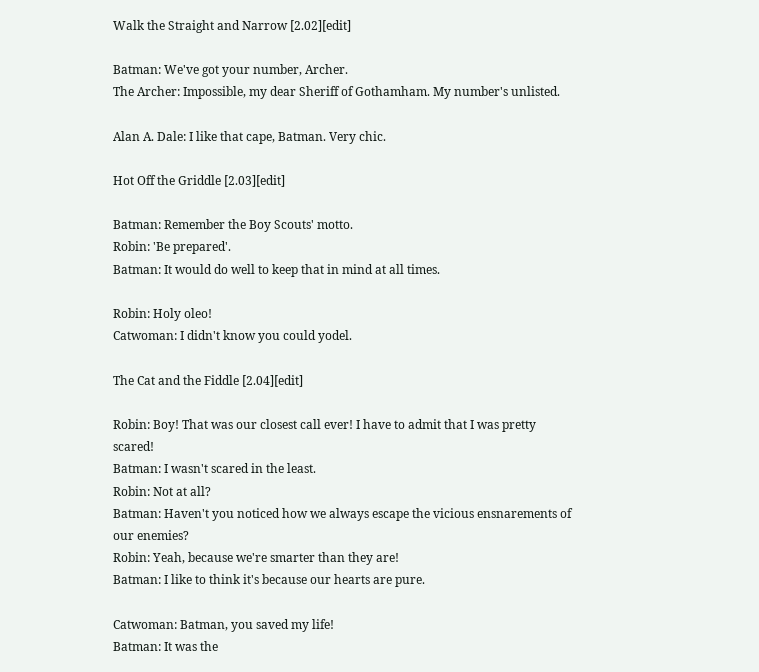Walk the Straight and Narrow [2.02][edit]

Batman: We've got your number, Archer.
The Archer: Impossible, my dear Sheriff of Gothamham. My number's unlisted.

Alan A. Dale: I like that cape, Batman. Very chic.

Hot Off the Griddle [2.03][edit]

Batman: Remember the Boy Scouts' motto.
Robin: 'Be prepared'.
Batman: It would do well to keep that in mind at all times.

Robin: Holy oleo!
Catwoman: I didn't know you could yodel.

The Cat and the Fiddle [2.04][edit]

Robin: Boy! That was our closest call ever! I have to admit that I was pretty scared!
Batman: I wasn't scared in the least.
Robin: Not at all?
Batman: Haven't you noticed how we always escape the vicious ensnarements of our enemies?
Robin: Yeah, because we're smarter than they are!
Batman: I like to think it's because our hearts are pure.

Catwoman: Batman, you saved my life!
Batman: It was the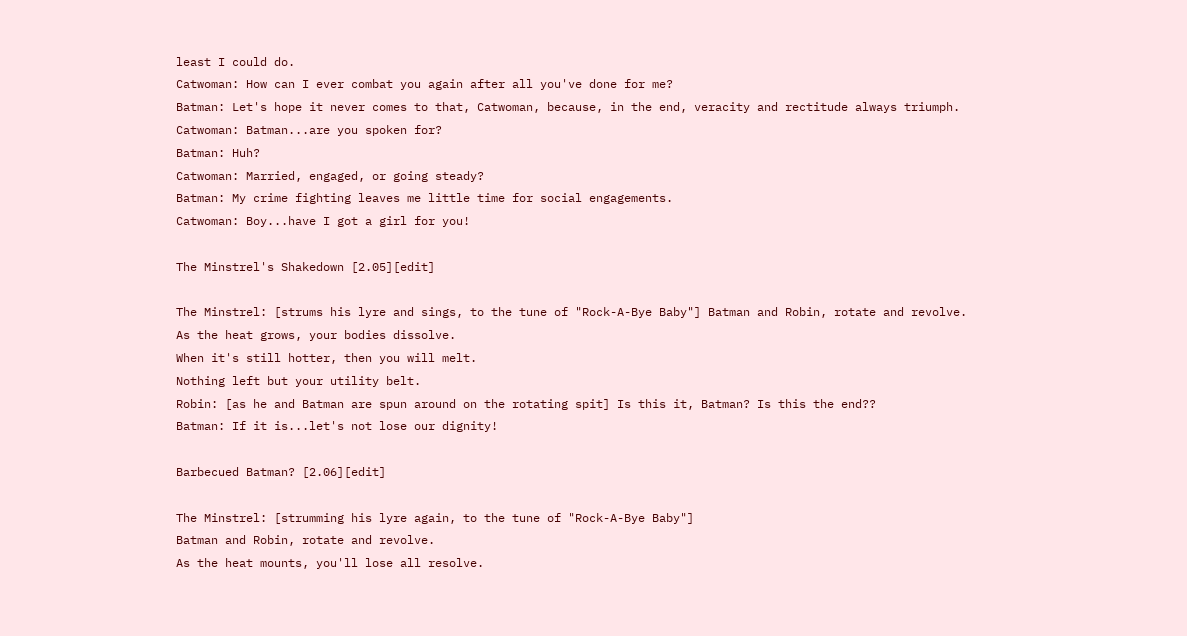least I could do.
Catwoman: How can I ever combat you again after all you've done for me?
Batman: Let's hope it never comes to that, Catwoman, because, in the end, veracity and rectitude always triumph.
Catwoman: Batman...are you spoken for?
Batman: Huh?
Catwoman: Married, engaged, or going steady?
Batman: My crime fighting leaves me little time for social engagements.
Catwoman: Boy...have I got a girl for you!

The Minstrel's Shakedown [2.05][edit]

The Minstrel: [strums his lyre and sings, to the tune of "Rock-A-Bye Baby"] Batman and Robin, rotate and revolve.
As the heat grows, your bodies dissolve.
When it's still hotter, then you will melt.
Nothing left but your utility belt.
Robin: [as he and Batman are spun around on the rotating spit] Is this it, Batman? Is this the end??
Batman: If it is...let's not lose our dignity!

Barbecued Batman? [2.06][edit]

The Minstrel: [strumming his lyre again, to the tune of "Rock-A-Bye Baby"]
Batman and Robin, rotate and revolve.
As the heat mounts, you'll lose all resolve.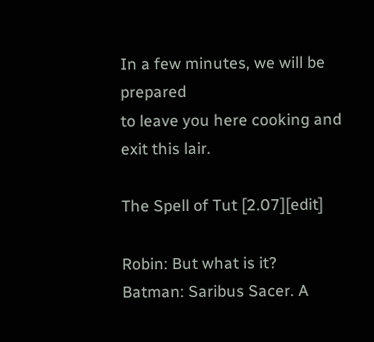In a few minutes, we will be prepared
to leave you here cooking and exit this lair.

The Spell of Tut [2.07][edit]

Robin: But what is it?
Batman: Saribus Sacer. A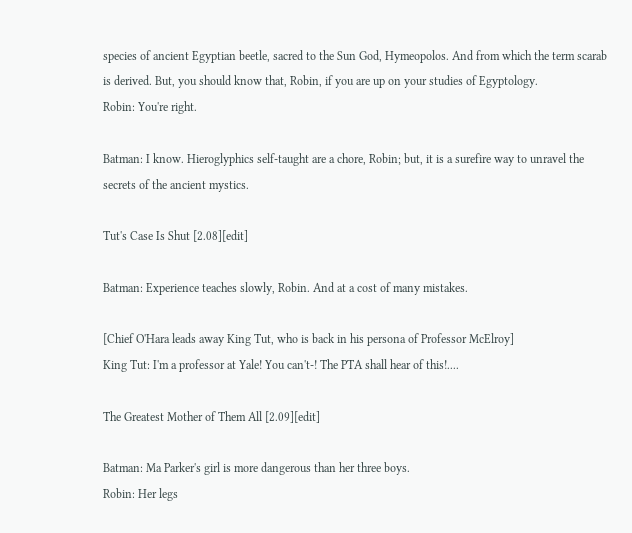species of ancient Egyptian beetle, sacred to the Sun God, Hymeopolos. And from which the term scarab is derived. But, you should know that, Robin, if you are up on your studies of Egyptology.
Robin: You're right.

Batman: I know. Hieroglyphics self-taught are a chore, Robin; but, it is a surefire way to unravel the secrets of the ancient mystics.

Tut's Case Is Shut [2.08][edit]

Batman: Experience teaches slowly, Robin. And at a cost of many mistakes.

[Chief O'Hara leads away King Tut, who is back in his persona of Professor McElroy]
King Tut: I'm a professor at Yale! You can't-! The PTA shall hear of this!....

The Greatest Mother of Them All [2.09][edit]

Batman: Ma Parker's girl is more dangerous than her three boys.
Robin: Her legs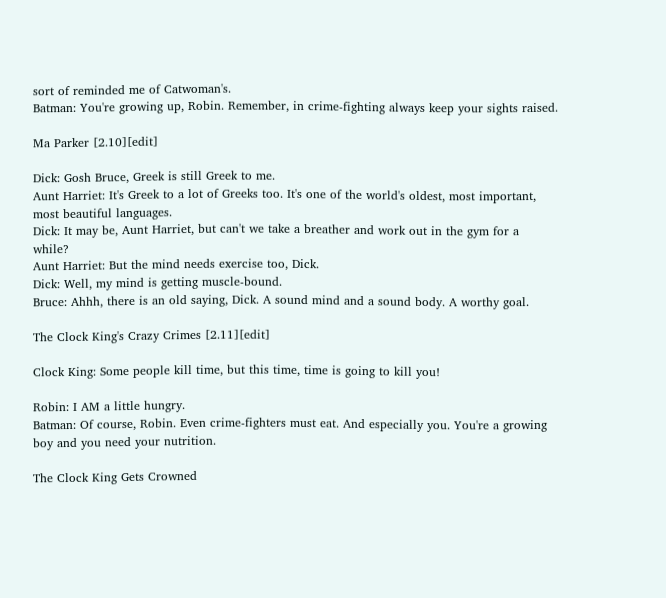sort of reminded me of Catwoman's.
Batman: You're growing up, Robin. Remember, in crime-fighting always keep your sights raised.

Ma Parker [2.10][edit]

Dick: Gosh Bruce, Greek is still Greek to me.
Aunt Harriet: It's Greek to a lot of Greeks too. It's one of the world's oldest, most important, most beautiful languages.
Dick: It may be, Aunt Harriet, but can't we take a breather and work out in the gym for a while?
Aunt Harriet: But the mind needs exercise too, Dick.
Dick: Well, my mind is getting muscle-bound.
Bruce: Ahhh, there is an old saying, Dick. A sound mind and a sound body. A worthy goal.

The Clock King's Crazy Crimes [2.11][edit]

Clock King: Some people kill time, but this time, time is going to kill you!

Robin: I AM a little hungry.
Batman: Of course, Robin. Even crime-fighters must eat. And especially you. You're a growing boy and you need your nutrition.

The Clock King Gets Crowned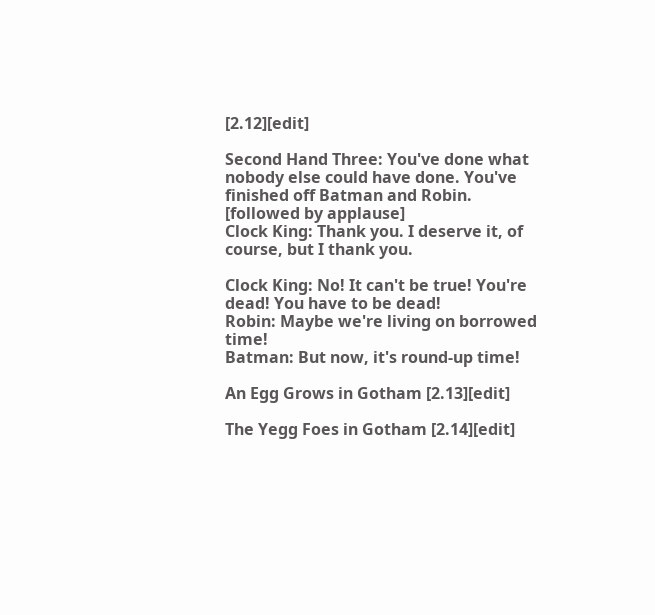[2.12][edit]

Second Hand Three: You've done what nobody else could have done. You've finished off Batman and Robin. [followed by applause]
Clock King: Thank you. I deserve it, of course, but I thank you.

Clock King: No! It can't be true! You're dead! You have to be dead!
Robin: Maybe we're living on borrowed time!
Batman: But now, it's round-up time!

An Egg Grows in Gotham [2.13][edit]

The Yegg Foes in Gotham [2.14][edit]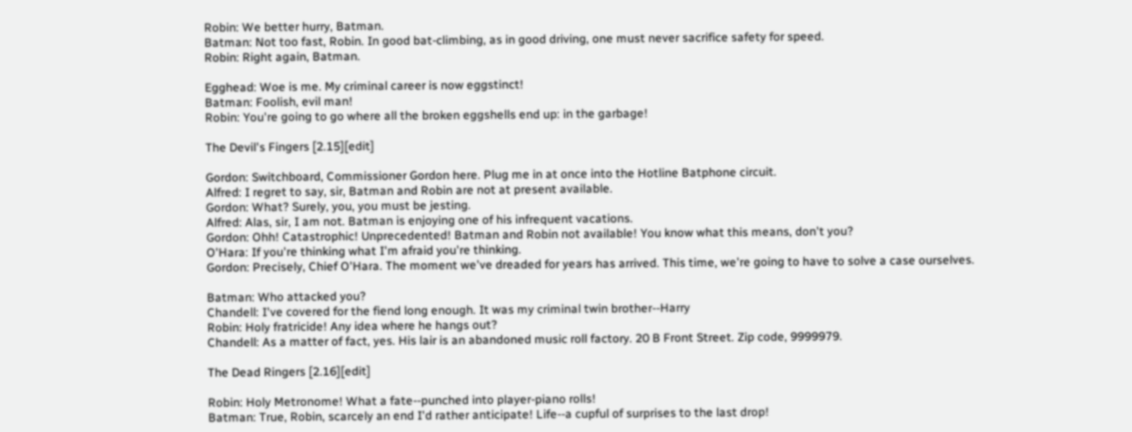Robin: We better hurry, Batman.
Batman: Not too fast, Robin. In good bat-climbing, as in good driving, one must never sacrifice safety for speed.
Robin: Right again, Batman.

Egghead: Woe is me. My criminal career is now eggstinct!
Batman: Foolish, evil man!
Robin: You're going to go where all the broken eggshells end up: in the garbage!

The Devil's Fingers [2.15][edit]

Gordon: Switchboard, Commissioner Gordon here. Plug me in at once into the Hotline Batphone circuit.
Alfred: I regret to say, sir, Batman and Robin are not at present available.
Gordon: What? Surely, you, you must be jesting.
Alfred: Alas, sir, I am not. Batman is enjoying one of his infrequent vacations.
Gordon: Ohh! Catastrophic! Unprecedented! Batman and Robin not available! You know what this means, don't you?
O'Hara: If you're thinking what I'm afraid you're thinking.
Gordon: Precisely, Chief O'Hara. The moment we've dreaded for years has arrived. This time, we're going to have to solve a case ourselves.

Batman: Who attacked you?
Chandell: I've covered for the fiend long enough. It was my criminal twin brother--Harry
Robin: Holy fratricide! Any idea where he hangs out?
Chandell: As a matter of fact, yes. His lair is an abandoned music roll factory. 20 B Front Street. Zip code, 9999979.

The Dead Ringers [2.16][edit]

Robin: Holy Metronome! What a fate--punched into player-piano rolls!
Batman: True, Robin, scarcely an end I'd rather anticipate! Life--a cupful of surprises to the last drop!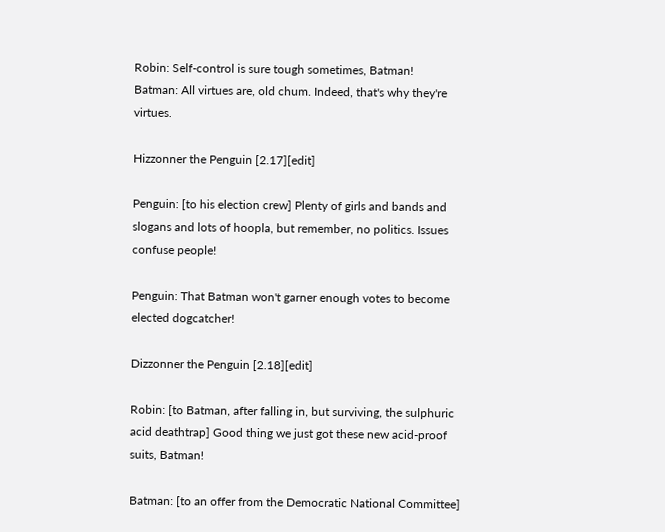Robin: Self-control is sure tough sometimes, Batman!
Batman: All virtues are, old chum. Indeed, that's why they're virtues.

Hizzonner the Penguin [2.17][edit]

Penguin: [to his election crew] Plenty of girls and bands and slogans and lots of hoopla, but remember, no politics. Issues confuse people!

Penguin: That Batman won't garner enough votes to become elected dogcatcher!

Dizzonner the Penguin [2.18][edit]

Robin: [to Batman, after falling in, but surviving, the sulphuric acid deathtrap] Good thing we just got these new acid-proof suits, Batman!

Batman: [to an offer from the Democratic National Committee]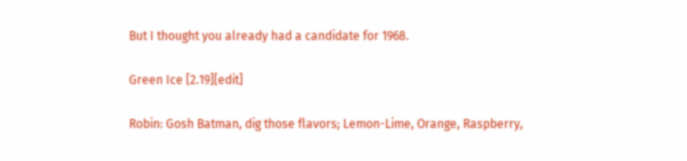But I thought you already had a candidate for 1968.

Green Ice [2.19][edit]

Robin: Gosh Batman, dig those flavors; Lemon-Lime, Orange, Raspberry,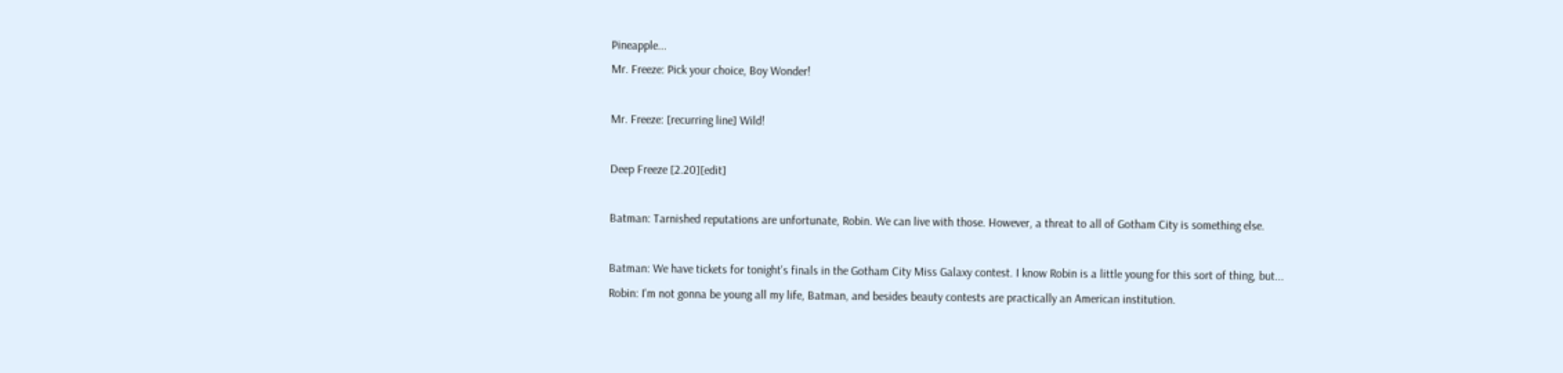Pineapple...
Mr. Freeze: Pick your choice, Boy Wonder!

Mr. Freeze: [recurring line] Wild!

Deep Freeze [2.20][edit]

Batman: Tarnished reputations are unfortunate, Robin. We can live with those. However, a threat to all of Gotham City is something else.

Batman: We have tickets for tonight's finals in the Gotham City Miss Galaxy contest. I know Robin is a little young for this sort of thing, but...
Robin: I'm not gonna be young all my life, Batman, and besides beauty contests are practically an American institution.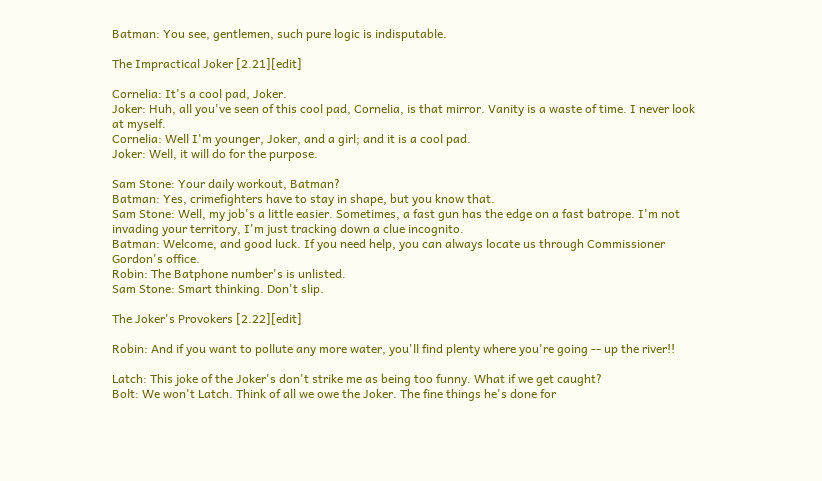Batman: You see, gentlemen, such pure logic is indisputable.

The Impractical Joker [2.21][edit]

Cornelia: It's a cool pad, Joker.
Joker: Huh, all you've seen of this cool pad, Cornelia, is that mirror. Vanity is a waste of time. I never look at myself.
Cornelia: Well I'm younger, Joker, and a girl; and it is a cool pad.
Joker: Well, it will do for the purpose.

Sam Stone: Your daily workout, Batman?
Batman: Yes, crimefighters have to stay in shape, but you know that.
Sam Stone: Well, my job's a little easier. Sometimes, a fast gun has the edge on a fast batrope. I'm not invading your territory, I'm just tracking down a clue incognito.
Batman: Welcome, and good luck. If you need help, you can always locate us through Commissioner Gordon's office.
Robin: The Batphone number's is unlisted.
Sam Stone: Smart thinking. Don't slip.

The Joker's Provokers [2.22][edit]

Robin: And if you want to pollute any more water, you'll find plenty where you're going -- up the river!!

Latch: This joke of the Joker's don't strike me as being too funny. What if we get caught?
Bolt: We won't Latch. Think of all we owe the Joker. The fine things he's done for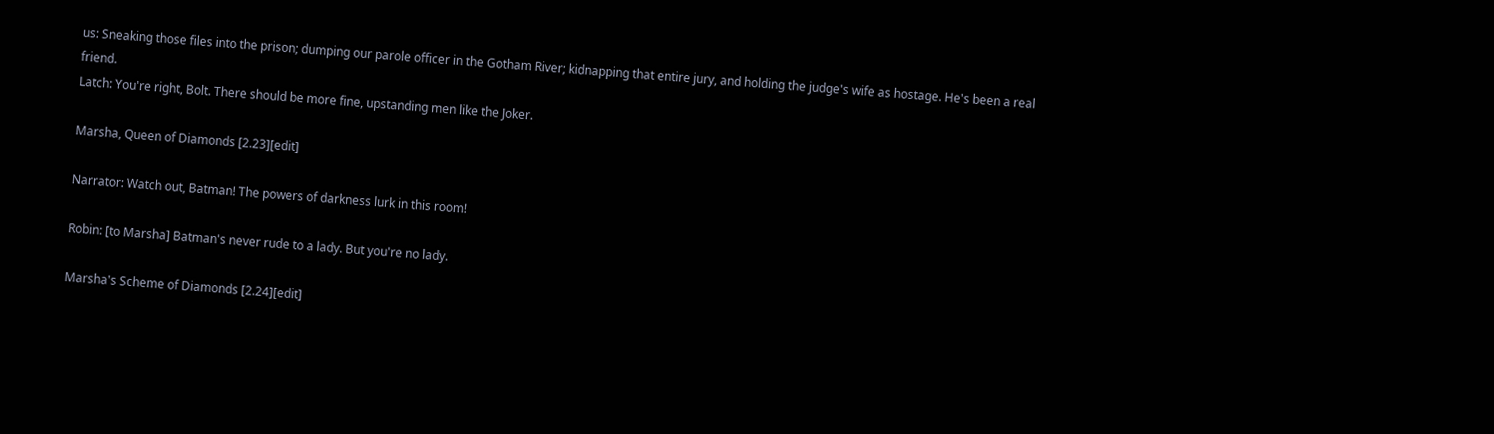us: Sneaking those files into the prison; dumping our parole officer in the Gotham River; kidnapping that entire jury, and holding the judge's wife as hostage. He's been a real friend.
Latch: You're right, Bolt. There should be more fine, upstanding men like the Joker.

Marsha, Queen of Diamonds [2.23][edit]

Narrator: Watch out, Batman! The powers of darkness lurk in this room!

Robin: [to Marsha] Batman's never rude to a lady. But you're no lady.

Marsha's Scheme of Diamonds [2.24][edit]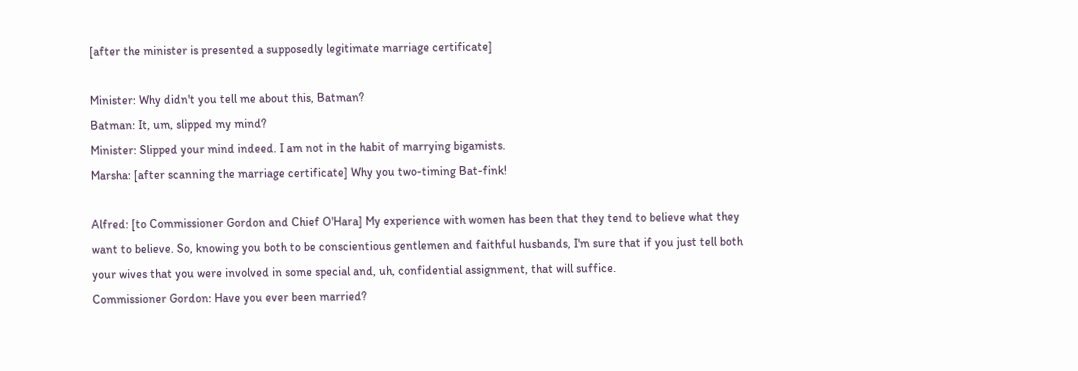[after the minister is presented a supposedly legitimate marriage certificate]

Minister: Why didn't you tell me about this, Batman?
Batman: It, um, slipped my mind?
Minister: Slipped your mind indeed. I am not in the habit of marrying bigamists.
Marsha: [after scanning the marriage certificate] Why you two-timing Bat-fink!

Alfred: [to Commissioner Gordon and Chief O'Hara] My experience with women has been that they tend to believe what they want to believe. So, knowing you both to be conscientious gentlemen and faithful husbands, I'm sure that if you just tell both your wives that you were involved in some special and, uh, confidential assignment, that will suffice.
Commissioner Gordon: Have you ever been married?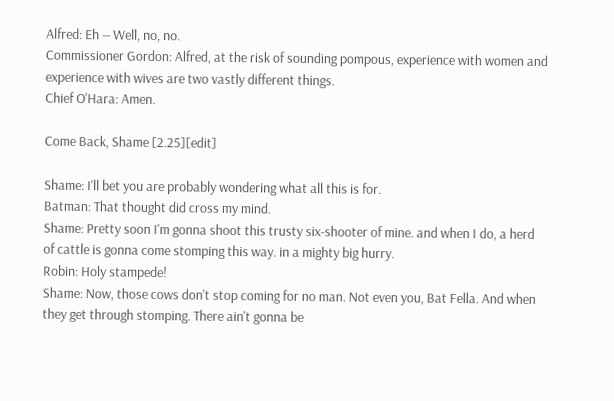Alfred: Eh -- Well, no, no.
Commissioner Gordon: Alfred, at the risk of sounding pompous, experience with women and experience with wives are two vastly different things.
Chief O'Hara: Amen.

Come Back, Shame [2.25][edit]

Shame: I'll bet you are probably wondering what all this is for.
Batman: That thought did cross my mind.
Shame: Pretty soon I'm gonna shoot this trusty six-shooter of mine. and when I do, a herd of cattle is gonna come stomping this way. in a mighty big hurry.
Robin: Holy stampede!
Shame: Now, those cows don't stop coming for no man. Not even you, Bat Fella. And when they get through stomping. There ain't gonna be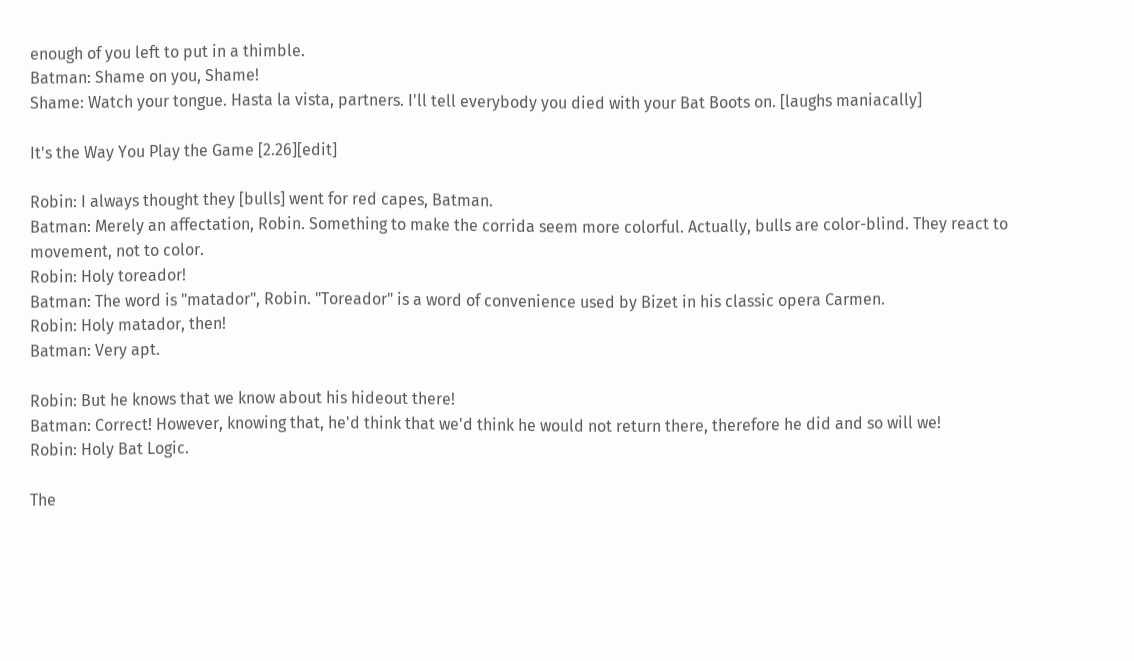enough of you left to put in a thimble.
Batman: Shame on you, Shame!
Shame: Watch your tongue. Hasta la vista, partners. I'll tell everybody you died with your Bat Boots on. [laughs maniacally]

It's the Way You Play the Game [2.26][edit]

Robin: I always thought they [bulls] went for red capes, Batman.
Batman: Merely an affectation, Robin. Something to make the corrida seem more colorful. Actually, bulls are color-blind. They react to movement, not to color.
Robin: Holy toreador!
Batman: The word is "matador", Robin. "Toreador" is a word of convenience used by Bizet in his classic opera Carmen.
Robin: Holy matador, then!
Batman: Very apt.

Robin: But he knows that we know about his hideout there!
Batman: Correct! However, knowing that, he'd think that we'd think he would not return there, therefore he did and so will we!
Robin: Holy Bat Logic.

The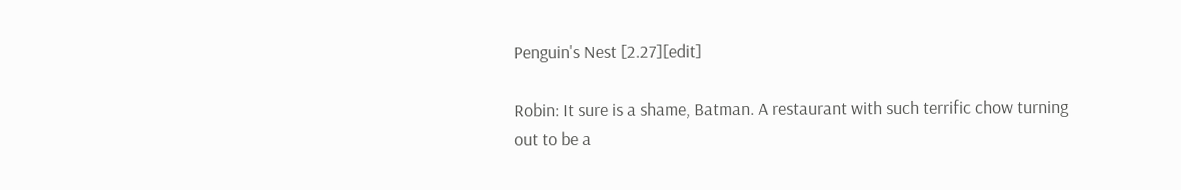Penguin's Nest [2.27][edit]

Robin: It sure is a shame, Batman. A restaurant with such terrific chow turning out to be a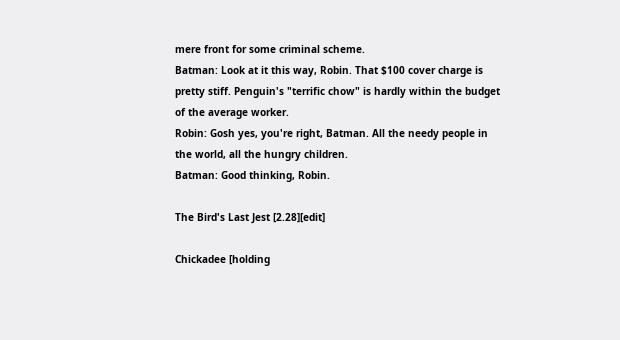mere front for some criminal scheme.
Batman: Look at it this way, Robin. That $100 cover charge is pretty stiff. Penguin's "terrific chow" is hardly within the budget of the average worker.
Robin: Gosh yes, you're right, Batman. All the needy people in the world, all the hungry children.
Batman: Good thinking, Robin.

The Bird's Last Jest [2.28][edit]

Chickadee [holding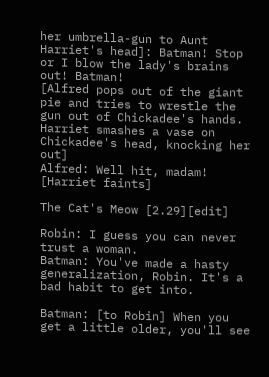her umbrella-gun to Aunt Harriet's head]: Batman! Stop or I blow the lady's brains out! Batman!
[Alfred pops out of the giant pie and tries to wrestle the gun out of Chickadee's hands. Harriet smashes a vase on Chickadee's head, knocking her out]
Alfred: Well hit, madam!
[Harriet faints]

The Cat's Meow [2.29][edit]

Robin: I guess you can never trust a woman.
Batman: You've made a hasty generalization, Robin. It's a bad habit to get into.

Batman: [to Robin] When you get a little older, you'll see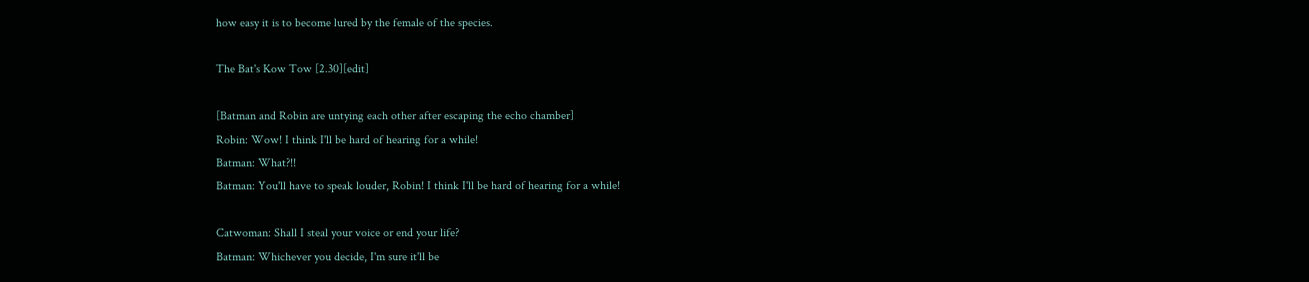how easy it is to become lured by the female of the species.

The Bat's Kow Tow [2.30][edit]

[Batman and Robin are untying each other after escaping the echo chamber]
Robin: Wow! I think I'll be hard of hearing for a while!
Batman: What?!!
Batman: You'll have to speak louder, Robin! I think I'll be hard of hearing for a while!

Catwoman: Shall I steal your voice or end your life?
Batman: Whichever you decide, I'm sure it'll be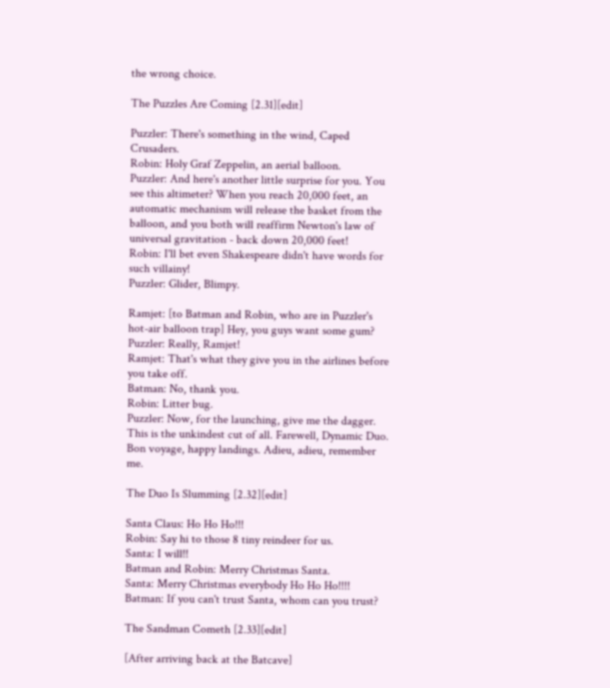the wrong choice.

The Puzzles Are Coming [2.31][edit]

Puzzler: There's something in the wind, Caped Crusaders.
Robin: Holy Graf Zeppelin, an aerial balloon.
Puzzler: And here's another little surprise for you. You see this altimeter? When you reach 20,000 feet, an automatic mechanism will release the basket from the balloon, and you both will reaffirm Newton's law of universal gravitation - back down 20,000 feet!
Robin: I'll bet even Shakespeare didn't have words for such villainy!
Puzzler: Glider, Blimpy.

Ramjet: [to Batman and Robin, who are in Puzzler's hot-air balloon trap] Hey, you guys want some gum?
Puzzler: Really, Ramjet!
Ramjet: That's what they give you in the airlines before you take off.
Batman: No, thank you.
Robin: Litter bug.
Puzzler: Now, for the launching, give me the dagger. This is the unkindest cut of all. Farewell, Dynamic Duo. Bon voyage, happy landings. Adieu, adieu, remember me.

The Duo Is Slumming [2.32][edit]

Santa Claus: Ho Ho Ho!!!
Robin: Say hi to those 8 tiny reindeer for us.
Santa: I will!!
Batman and Robin: Merry Christmas Santa.
Santa: Merry Christmas everybody Ho Ho Ho!!!!
Batman: If you can't trust Santa, whom can you trust?

The Sandman Cometh [2.33][edit]

[After arriving back at the Batcave]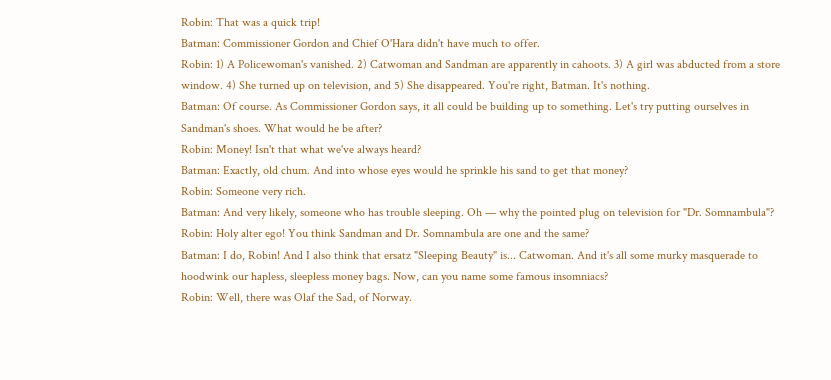Robin: That was a quick trip!
Batman: Commissioner Gordon and Chief O'Hara didn't have much to offer.
Robin: 1) A Policewoman's vanished. 2) Catwoman and Sandman are apparently in cahoots. 3) A girl was abducted from a store window. 4) She turned up on television, and 5) She disappeared. You're right, Batman. It's nothing.
Batman: Of course. As Commissioner Gordon says, it all could be building up to something. Let's try putting ourselves in Sandman's shoes. What would he be after?
Robin: Money! Isn't that what we've always heard?
Batman: Exactly, old chum. And into whose eyes would he sprinkle his sand to get that money?
Robin: Someone very rich.
Batman: And very likely, someone who has trouble sleeping. Oh — why the pointed plug on television for "Dr. Somnambula"?
Robin: Holy alter ego! You think Sandman and Dr. Somnambula are one and the same?
Batman: I do, Robin! And I also think that ersatz "Sleeping Beauty" is... Catwoman. And it's all some murky masquerade to hoodwink our hapless, sleepless money bags. Now, can you name some famous insomniacs?
Robin: Well, there was Olaf the Sad, of Norway.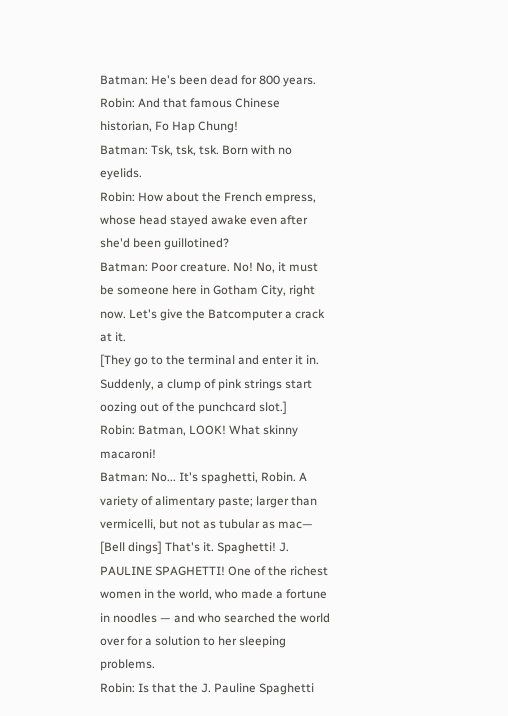Batman: He's been dead for 800 years.
Robin: And that famous Chinese historian, Fo Hap Chung!
Batman: Tsk, tsk, tsk. Born with no eyelids.
Robin: How about the French empress, whose head stayed awake even after she'd been guillotined?
Batman: Poor creature. No! No, it must be someone here in Gotham City, right now. Let's give the Batcomputer a crack at it.
[They go to the terminal and enter it in. Suddenly, a clump of pink strings start oozing out of the punchcard slot.]
Robin: Batman, LOOK! What skinny macaroni!
Batman: No... It's spaghetti, Robin. A variety of alimentary paste; larger than vermicelli, but not as tubular as mac— [Bell dings] That's it. Spaghetti! J. PAULINE SPAGHETTI! One of the richest women in the world, who made a fortune in noodles — and who searched the world over for a solution to her sleeping problems.
Robin: Is that the J. Pauline Spaghetti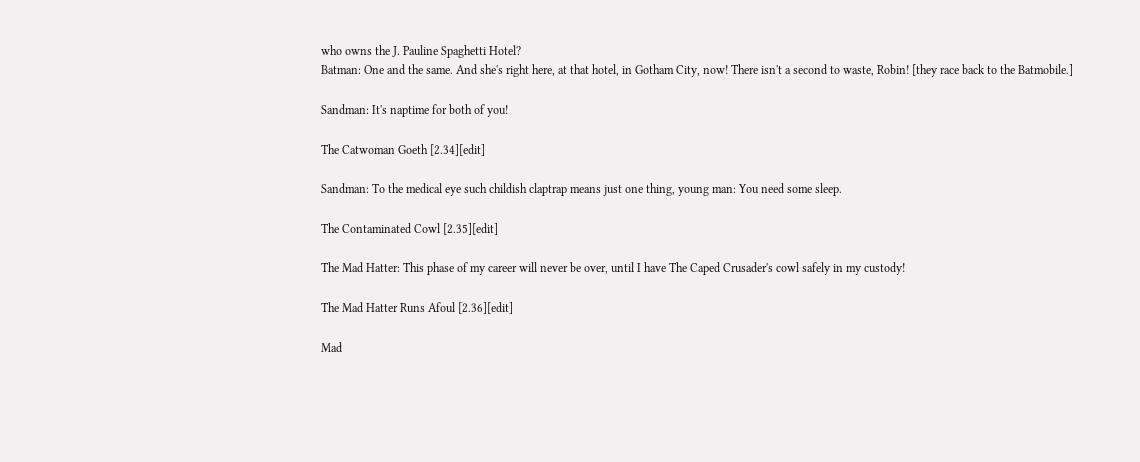who owns the J. Pauline Spaghetti Hotel?
Batman: One and the same. And she's right here, at that hotel, in Gotham City, now! There isn't a second to waste, Robin! [they race back to the Batmobile.]

Sandman: It's naptime for both of you!

The Catwoman Goeth [2.34][edit]

Sandman: To the medical eye such childish claptrap means just one thing, young man: You need some sleep.

The Contaminated Cowl [2.35][edit]

The Mad Hatter: This phase of my career will never be over, until I have The Caped Crusader's cowl safely in my custody!

The Mad Hatter Runs Afoul [2.36][edit]

Mad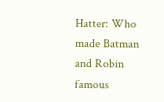Hatter: Who made Batman and Robin famous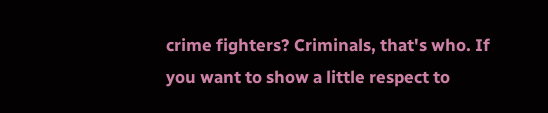crime fighters? Criminals, that's who. If you want to show a little respect to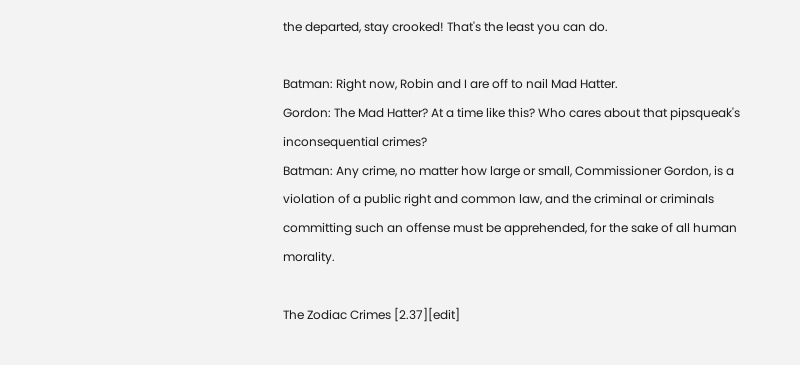the departed, stay crooked! That's the least you can do.

Batman: Right now, Robin and I are off to nail Mad Hatter.
Gordon: The Mad Hatter? At a time like this? Who cares about that pipsqueak's inconsequential crimes?
Batman: Any crime, no matter how large or small, Commissioner Gordon, is a violation of a public right and common law, and the criminal or criminals committing such an offense must be apprehended, for the sake of all human morality.

The Zodiac Crimes [2.37][edit]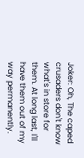Joker: Oh, The caped crusaders don't know what's in store for them. At long last, I'll have them out of my way permanently.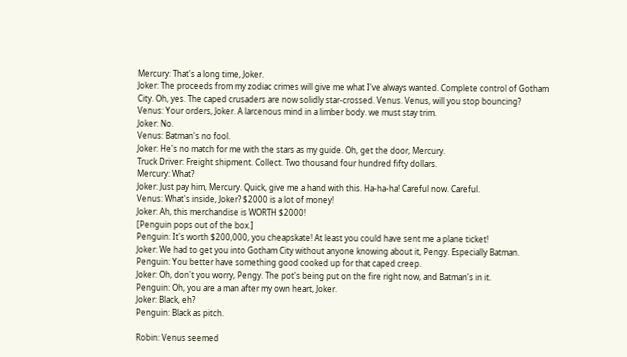Mercury: That's a long time, Joker.
Joker: The proceeds from my zodiac crimes will give me what I've always wanted. Complete control of Gotham City. Oh, yes. The caped crusaders are now solidly star-crossed. Venus. Venus, will you stop bouncing?
Venus: Your orders, Joker. A larcenous mind in a limber body. we must stay trim.
Joker: No.
Venus: Batman's no fool.
Joker: He's no match for me with the stars as my guide. Oh, get the door, Mercury.
Truck Driver: Freight shipment. Collect. Two thousand four hundred fifty dollars.
Mercury: What?
Joker: Just pay him, Mercury. Quick, give me a hand with this. Ha-ha-ha! Careful now. Careful.
Venus: What's inside, Joker? $2000 is a lot of money!
Joker: Ah, this merchandise is WORTH $2000!
[Penguin pops out of the box.]
Penguin: It's worth $200,000, you cheapskate! At least you could have sent me a plane ticket!
Joker: We had to get you into Gotham City without anyone knowing about it, Pengy. Especially Batman.
Penguin: You better have something good cooked up for that caped creep.
Joker: Oh, don't you worry, Pengy. The pot's being put on the fire right now, and Batman's in it.
Penguin: Oh, you are a man after my own heart, Joker.
Joker: Black, eh?
Penguin: Black as pitch.

Robin: Venus seemed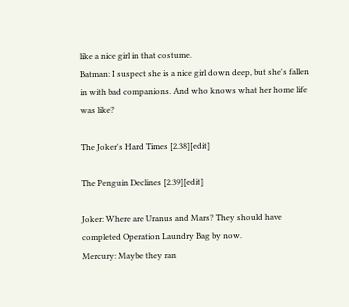like a nice girl in that costume.
Batman: I suspect she is a nice girl down deep, but she's fallen in with bad companions. And who knows what her home life was like?

The Joker's Hard Times [2.38][edit]

The Penguin Declines [2.39][edit]

Joker: Where are Uranus and Mars? They should have completed Operation Laundry Bag by now.
Mercury: Maybe they ran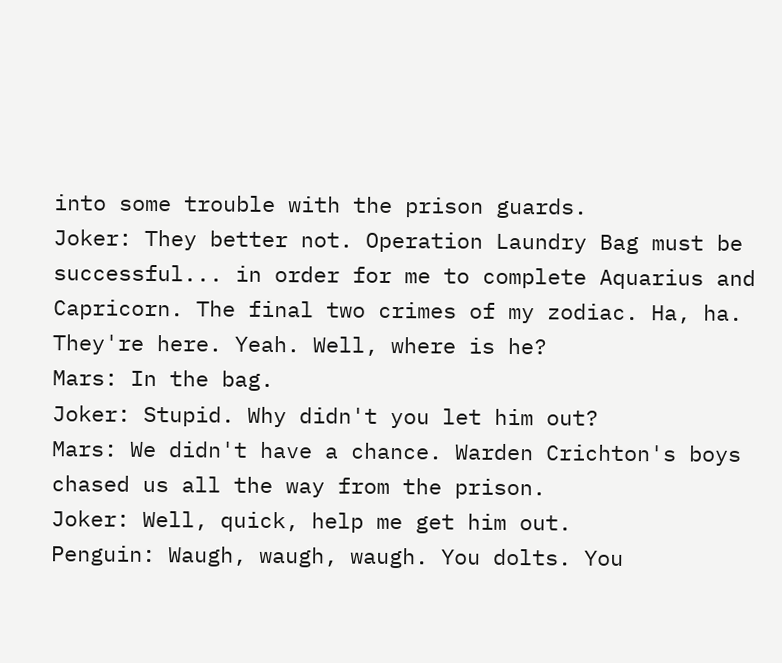into some trouble with the prison guards.
Joker: They better not. Operation Laundry Bag must be successful... in order for me to complete Aquarius and Capricorn. The final two crimes of my zodiac. Ha, ha. They're here. Yeah. Well, where is he?
Mars: In the bag.
Joker: Stupid. Why didn't you let him out?
Mars: We didn't have a chance. Warden Crichton's boys chased us all the way from the prison.
Joker: Well, quick, help me get him out.
Penguin: Waugh, waugh, waugh. You dolts. You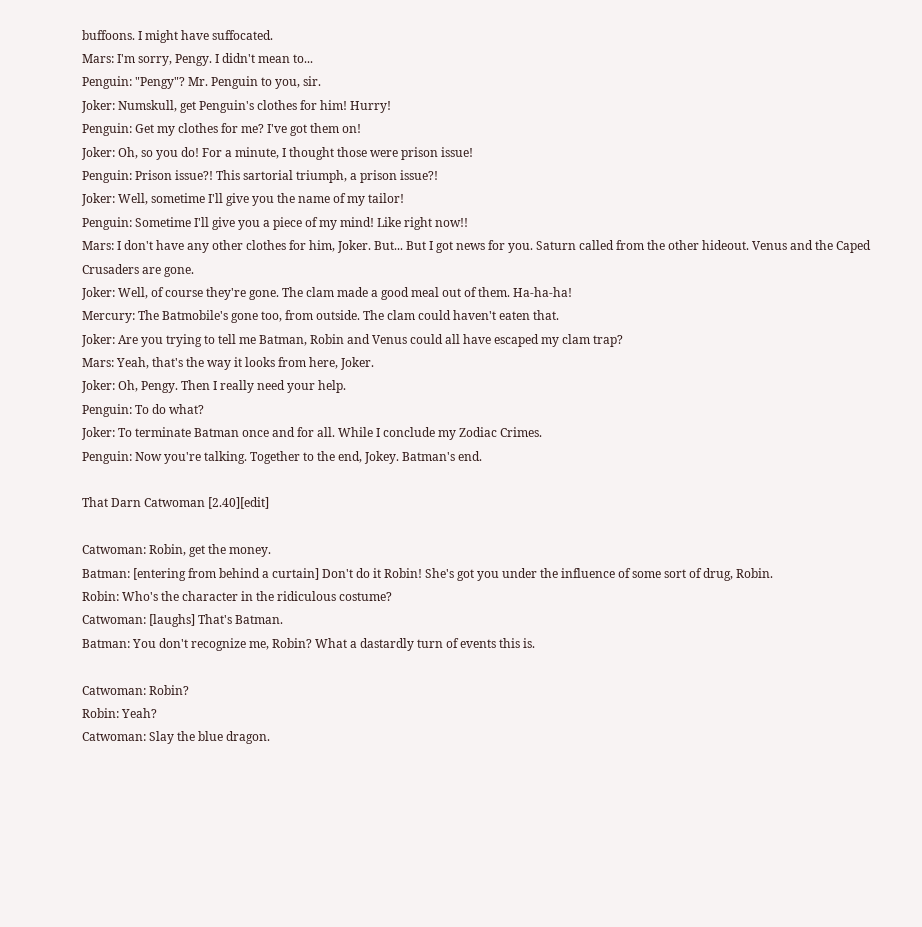buffoons. I might have suffocated.
Mars: I'm sorry, Pengy. I didn't mean to...
Penguin: "Pengy"? Mr. Penguin to you, sir.
Joker: Numskull, get Penguin's clothes for him! Hurry!
Penguin: Get my clothes for me? I've got them on!
Joker: Oh, so you do! For a minute, I thought those were prison issue!
Penguin: Prison issue?! This sartorial triumph, a prison issue?!
Joker: Well, sometime I'll give you the name of my tailor!
Penguin: Sometime I'll give you a piece of my mind! Like right now!!
Mars: I don't have any other clothes for him, Joker. But... But I got news for you. Saturn called from the other hideout. Venus and the Caped Crusaders are gone.
Joker: Well, of course they're gone. The clam made a good meal out of them. Ha-ha-ha!
Mercury: The Batmobile's gone too, from outside. The clam could haven't eaten that.
Joker: Are you trying to tell me Batman, Robin and Venus could all have escaped my clam trap?
Mars: Yeah, that's the way it looks from here, Joker.
Joker: Oh, Pengy. Then I really need your help.
Penguin: To do what?
Joker: To terminate Batman once and for all. While I conclude my Zodiac Crimes.
Penguin: Now you're talking. Together to the end, Jokey. Batman's end.

That Darn Catwoman [2.40][edit]

Catwoman: Robin, get the money.
Batman: [entering from behind a curtain] Don't do it Robin! She's got you under the influence of some sort of drug, Robin.
Robin: Who's the character in the ridiculous costume?
Catwoman: [laughs] That's Batman.
Batman: You don't recognize me, Robin? What a dastardly turn of events this is.

Catwoman: Robin?
Robin: Yeah?
Catwoman: Slay the blue dragon.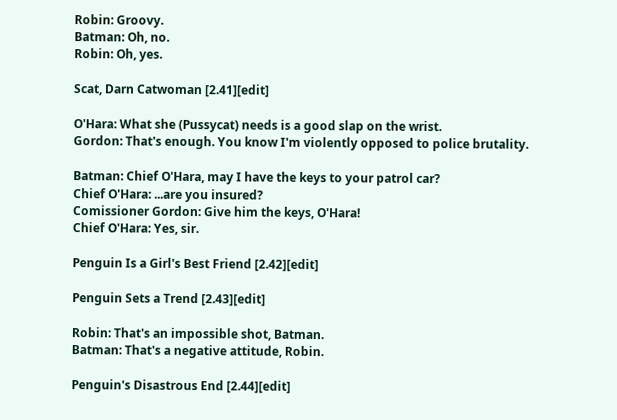Robin: Groovy.
Batman: Oh, no.
Robin: Oh, yes.

Scat, Darn Catwoman [2.41][edit]

O'Hara: What she (Pussycat) needs is a good slap on the wrist.
Gordon: That's enough. You know I'm violently opposed to police brutality.

Batman: Chief O'Hara, may I have the keys to your patrol car?
Chief O'Hara: ...are you insured?
Comissioner Gordon: Give him the keys, O'Hara!
Chief O'Hara: Yes, sir.

Penguin Is a Girl's Best Friend [2.42][edit]

Penguin Sets a Trend [2.43][edit]

Robin: That's an impossible shot, Batman.
Batman: That's a negative attitude, Robin.

Penguin's Disastrous End [2.44][edit]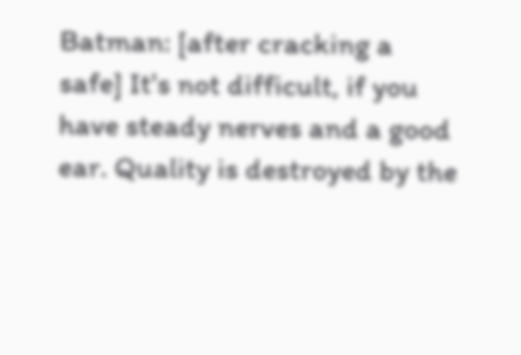Batman: [after cracking a safe] It's not difficult, if you have steady nerves and a good ear. Quality is destroyed by the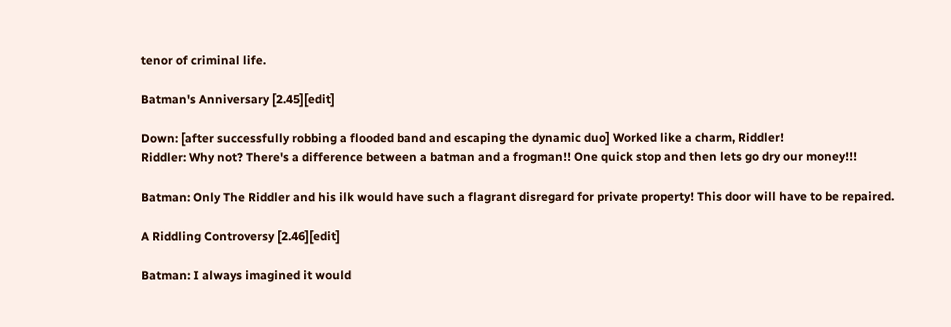tenor of criminal life.

Batman's Anniversary [2.45][edit]

Down: [after successfully robbing a flooded band and escaping the dynamic duo] Worked like a charm, Riddler!
Riddler: Why not? There's a difference between a batman and a frogman!! One quick stop and then lets go dry our money!!!

Batman: Only The Riddler and his ilk would have such a flagrant disregard for private property! This door will have to be repaired.

A Riddling Controversy [2.46][edit]

Batman: I always imagined it would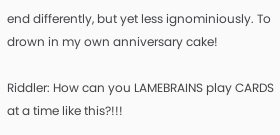end differently, but yet less ignominiously. To drown in my own anniversary cake!

Riddler: How can you LAMEBRAINS play CARDS at a time like this?!!!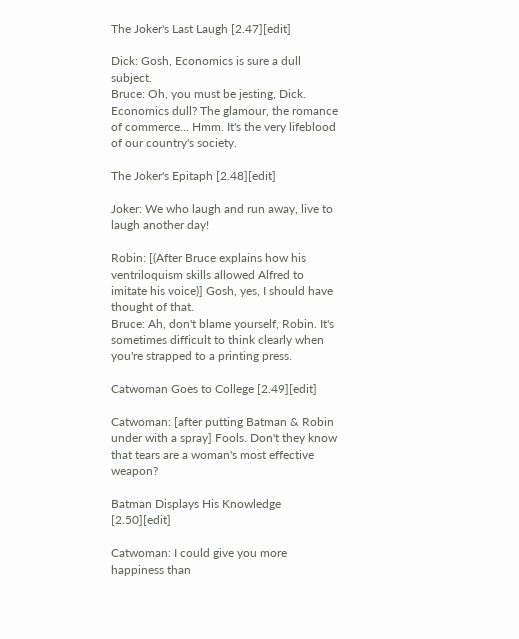The Joker's Last Laugh [2.47][edit]

Dick: Gosh, Economics is sure a dull subject.
Bruce: Oh, you must be jesting, Dick. Economics dull? The glamour, the romance of commerce... Hmm. It's the very lifeblood of our country's society.

The Joker's Epitaph [2.48][edit]

Joker: We who laugh and run away, live to laugh another day!

Robin: [(After Bruce explains how his ventriloquism skills allowed Alfred to imitate his voice)] Gosh, yes, I should have thought of that.
Bruce: Ah, don't blame yourself, Robin. It's sometimes difficult to think clearly when you're strapped to a printing press.

Catwoman Goes to College [2.49][edit]

Catwoman: [after putting Batman & Robin under with a spray] Fools. Don't they know that tears are a woman's most effective weapon?

Batman Displays His Knowledge [2.50][edit]

Catwoman: I could give you more happiness than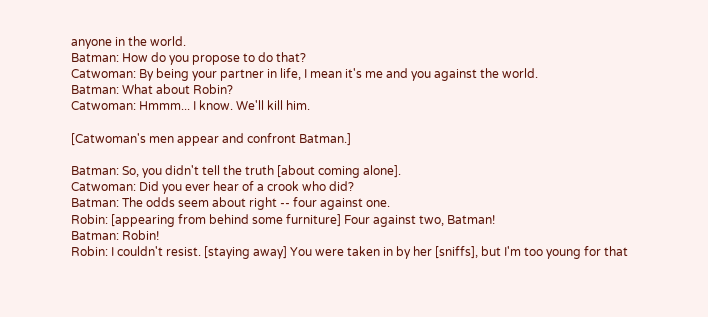anyone in the world.
Batman: How do you propose to do that?
Catwoman: By being your partner in life, I mean it's me and you against the world.
Batman: What about Robin?
Catwoman: Hmmm... I know. We'll kill him.

[Catwoman's men appear and confront Batman.]

Batman: So, you didn't tell the truth [about coming alone].
Catwoman: Did you ever hear of a crook who did?
Batman: The odds seem about right -- four against one.
Robin: [appearing from behind some furniture] Four against two, Batman!
Batman: Robin!
Robin: I couldn't resist. [staying away] You were taken in by her [sniffs], but I'm too young for that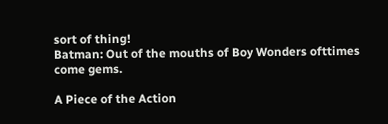sort of thing!
Batman: Out of the mouths of Boy Wonders ofttimes come gems.

A Piece of the Action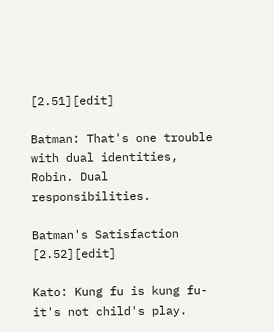[2.51][edit]

Batman: That's one trouble with dual identities, Robin. Dual responsibilities.

Batman's Satisfaction [2.52][edit]

Kato: Kung fu is kung fu- it's not child's play.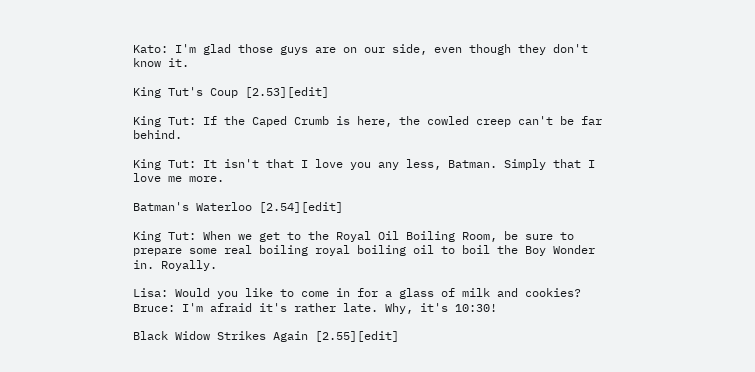Kato: I'm glad those guys are on our side, even though they don't know it.

King Tut's Coup [2.53][edit]

King Tut: If the Caped Crumb is here, the cowled creep can't be far behind.

King Tut: It isn't that I love you any less, Batman. Simply that I love me more.

Batman's Waterloo [2.54][edit]

King Tut: When we get to the Royal Oil Boiling Room, be sure to prepare some real boiling royal boiling oil to boil the Boy Wonder in. Royally.

Lisa: Would you like to come in for a glass of milk and cookies?
Bruce: I'm afraid it's rather late. Why, it's 10:30!

Black Widow Strikes Again [2.55][edit]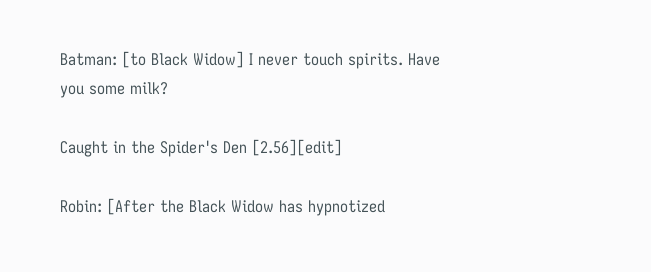Batman: [to Black Widow] I never touch spirits. Have you some milk?

Caught in the Spider's Den [2.56][edit]

Robin: [After the Black Widow has hypnotized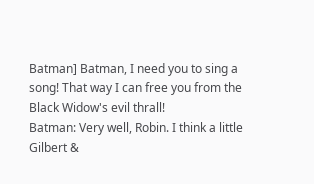Batman] Batman, I need you to sing a song! That way I can free you from the Black Widow's evil thrall!
Batman: Very well, Robin. I think a little Gilbert &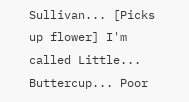Sullivan... [Picks up flower] I'm called Little... Buttercup... Poor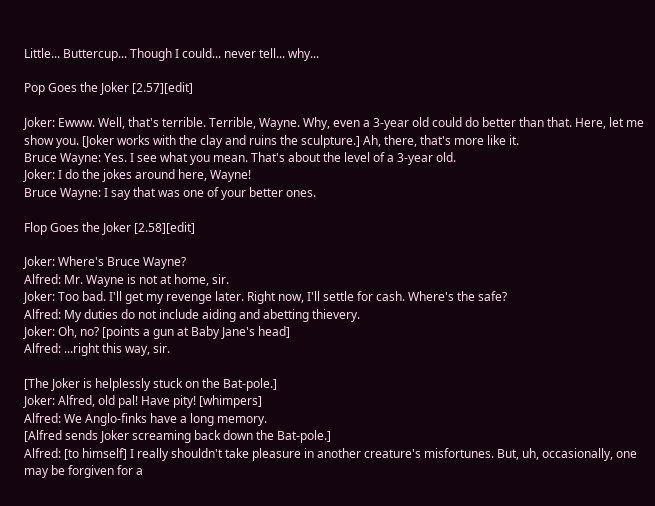Little... Buttercup... Though I could... never tell... why...

Pop Goes the Joker [2.57][edit]

Joker: Ewww. Well, that's terrible. Terrible, Wayne. Why, even a 3-year old could do better than that. Here, let me show you. [Joker works with the clay and ruins the sculpture.] Ah, there, that's more like it.
Bruce Wayne: Yes. I see what you mean. That's about the level of a 3-year old.
Joker: I do the jokes around here, Wayne!
Bruce Wayne: I say that was one of your better ones.

Flop Goes the Joker [2.58][edit]

Joker: Where's Bruce Wayne?
Alfred: Mr. Wayne is not at home, sir.
Joker: Too bad. I'll get my revenge later. Right now, I'll settle for cash. Where's the safe?
Alfred: My duties do not include aiding and abetting thievery.
Joker: Oh, no? [points a gun at Baby Jane's head]
Alfred: ...right this way, sir.

[The Joker is helplessly stuck on the Bat-pole.]
Joker: Alfred, old pal! Have pity! [whimpers]
Alfred: We Anglo-finks have a long memory.
[Alfred sends Joker screaming back down the Bat-pole.]
Alfred: [to himself] I really shouldn't take pleasure in another creature's misfortunes. But, uh, occasionally, one may be forgiven for a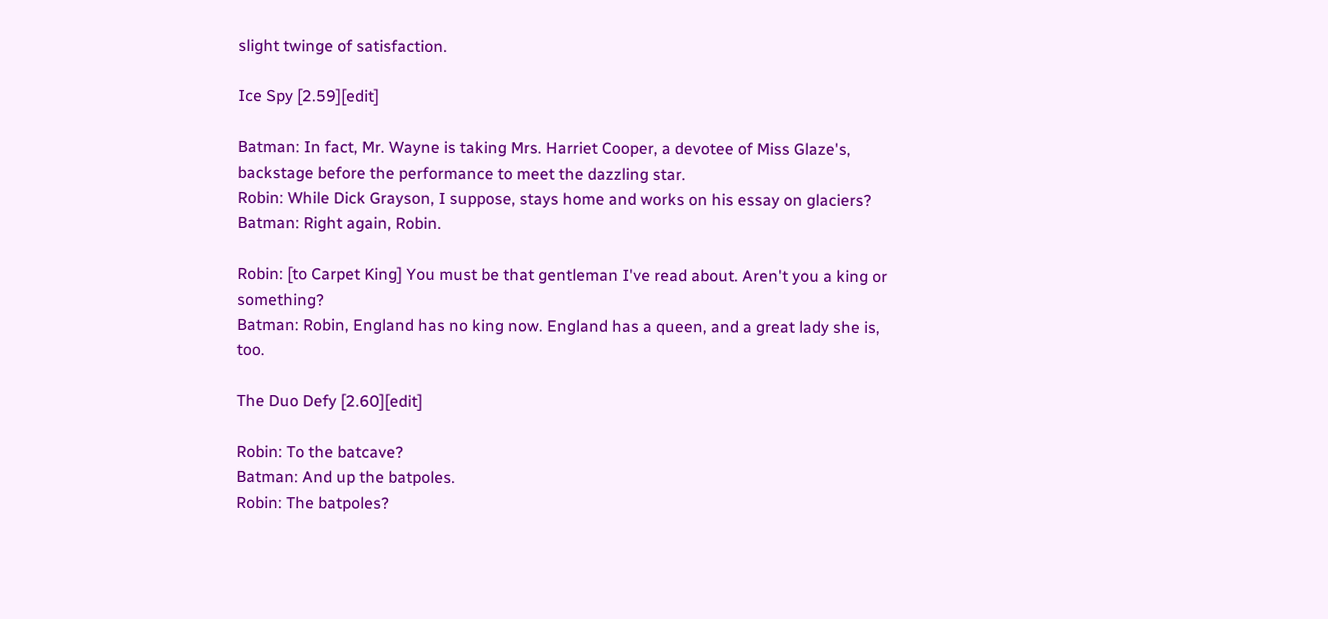slight twinge of satisfaction.

Ice Spy [2.59][edit]

Batman: In fact, Mr. Wayne is taking Mrs. Harriet Cooper, a devotee of Miss Glaze's, backstage before the performance to meet the dazzling star.
Robin: While Dick Grayson, I suppose, stays home and works on his essay on glaciers?
Batman: Right again, Robin.

Robin: [to Carpet King] You must be that gentleman I've read about. Aren't you a king or something?
Batman: Robin, England has no king now. England has a queen, and a great lady she is, too.

The Duo Defy [2.60][edit]

Robin: To the batcave?
Batman: And up the batpoles.
Robin: The batpoles?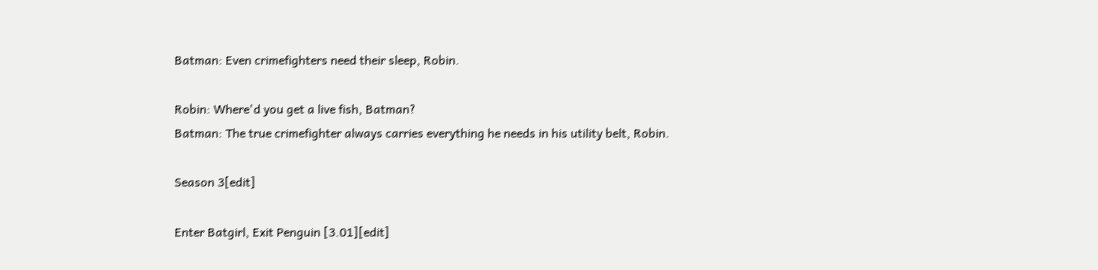Batman: Even crimefighters need their sleep, Robin.

Robin: Where'd you get a live fish, Batman?
Batman: The true crimefighter always carries everything he needs in his utility belt, Robin.

Season 3[edit]

Enter Batgirl, Exit Penguin [3.01][edit]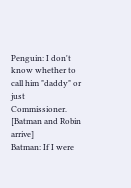Penguin: I don't know whether to call him "daddy" or just Commissioner.
[Batman and Robin arrive]
Batman: If I were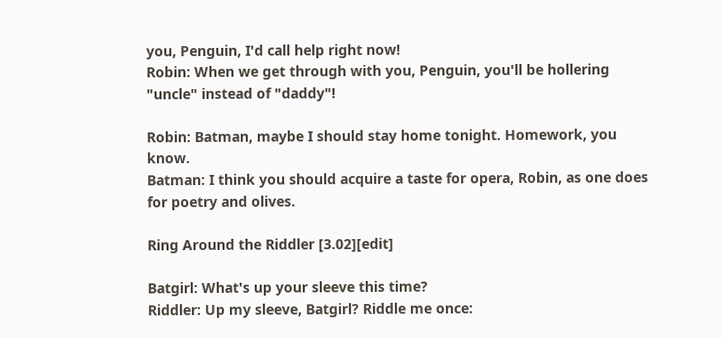you, Penguin, I'd call help right now!
Robin: When we get through with you, Penguin, you'll be hollering "uncle" instead of "daddy"!

Robin: Batman, maybe I should stay home tonight. Homework, you know.
Batman: I think you should acquire a taste for opera, Robin, as one does for poetry and olives.

Ring Around the Riddler [3.02][edit]

Batgirl: What's up your sleeve this time?
Riddler: Up my sleeve, Batgirl? Riddle me once: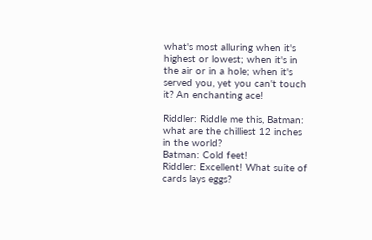what's most alluring when it's highest or lowest; when it's in the air or in a hole; when it's served you, yet you can't touch it? An enchanting ace!

Riddler: Riddle me this, Batman: what are the chilliest 12 inches in the world?
Batman: Cold feet!
Riddler: Excellent! What suite of cards lays eggs?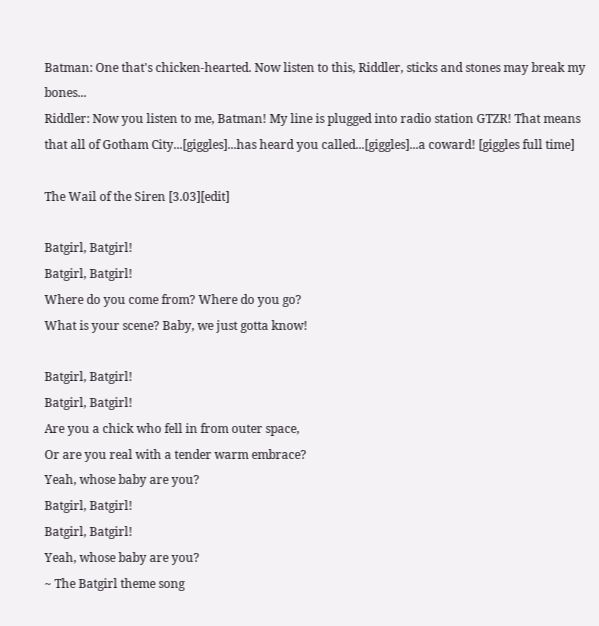Batman: One that's chicken-hearted. Now listen to this, Riddler, sticks and stones may break my bones...
Riddler: Now you listen to me, Batman! My line is plugged into radio station GTZR! That means that all of Gotham City...[giggles]...has heard you called...[giggles]...a coward! [giggles full time]

The Wail of the Siren [3.03][edit]

Batgirl, Batgirl!
Batgirl, Batgirl!
Where do you come from? Where do you go?
What is your scene? Baby, we just gotta know!

Batgirl, Batgirl!
Batgirl, Batgirl!
Are you a chick who fell in from outer space,
Or are you real with a tender warm embrace?
Yeah, whose baby are you?
Batgirl, Batgirl!
Batgirl, Batgirl!
Yeah, whose baby are you?
~ The Batgirl theme song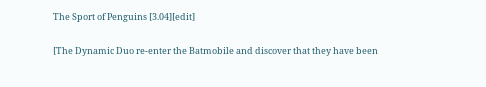The Sport of Penguins [3.04][edit]

[The Dynamic Duo re-enter the Batmobile and discover that they have been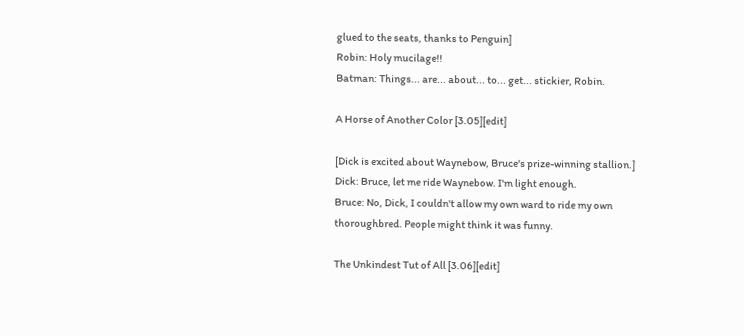glued to the seats, thanks to Penguin]
Robin: Holy mucilage!!
Batman: Things... are... about... to... get... stickier, Robin.

A Horse of Another Color [3.05][edit]

[Dick is excited about Waynebow, Bruce's prize-winning stallion.]
Dick: Bruce, let me ride Waynebow. I'm light enough.
Bruce: No, Dick, I couldn't allow my own ward to ride my own thoroughbred. People might think it was funny.

The Unkindest Tut of All [3.06][edit]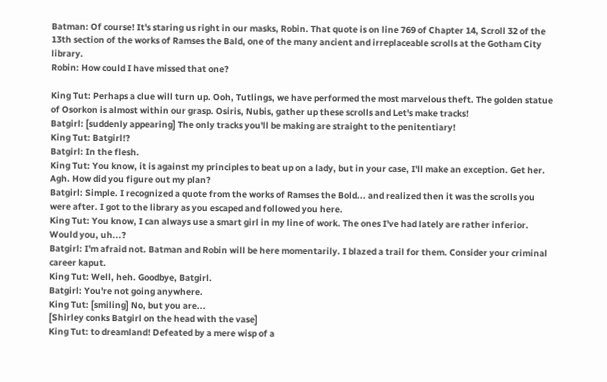Batman: Of course! It's staring us right in our masks, Robin. That quote is on line 769 of Chapter 14, Scroll 32 of the 13th section of the works of Ramses the Bald, one of the many ancient and irreplaceable scrolls at the Gotham City library.
Robin: How could I have missed that one?

King Tut: Perhaps a clue will turn up. Ooh, Tutlings, we have performed the most marvelous theft. The golden statue of Osorkon is almost within our grasp. Osiris, Nubis, gather up these scrolls and Let's make tracks!
Batgirl: [suddenly appearing] The only tracks you'll be making are straight to the penitentiary!
King Tut: Batgirl!?
Batgirl: In the flesh.
King Tut: You know, it is against my principles to beat up on a lady, but in your case, I'll make an exception. Get her. Agh. How did you figure out my plan?
Batgirl: Simple. I recognized a quote from the works of Ramses the Bold... and realized then it was the scrolls you were after. I got to the library as you escaped and followed you here.
King Tut: You know, I can always use a smart girl in my line of work. The ones I've had lately are rather inferior. Would you, uh...?
Batgirl: I'm afraid not. Batman and Robin will be here momentarily. I blazed a trail for them. Consider your criminal career kaput.
King Tut: Well, heh. Goodbye, Batgirl.
Batgirl: You're not going anywhere.
King Tut: [smiling] No, but you are...
[Shirley conks Batgirl on the head with the vase]
King Tut: to dreamland! Defeated by a mere wisp of a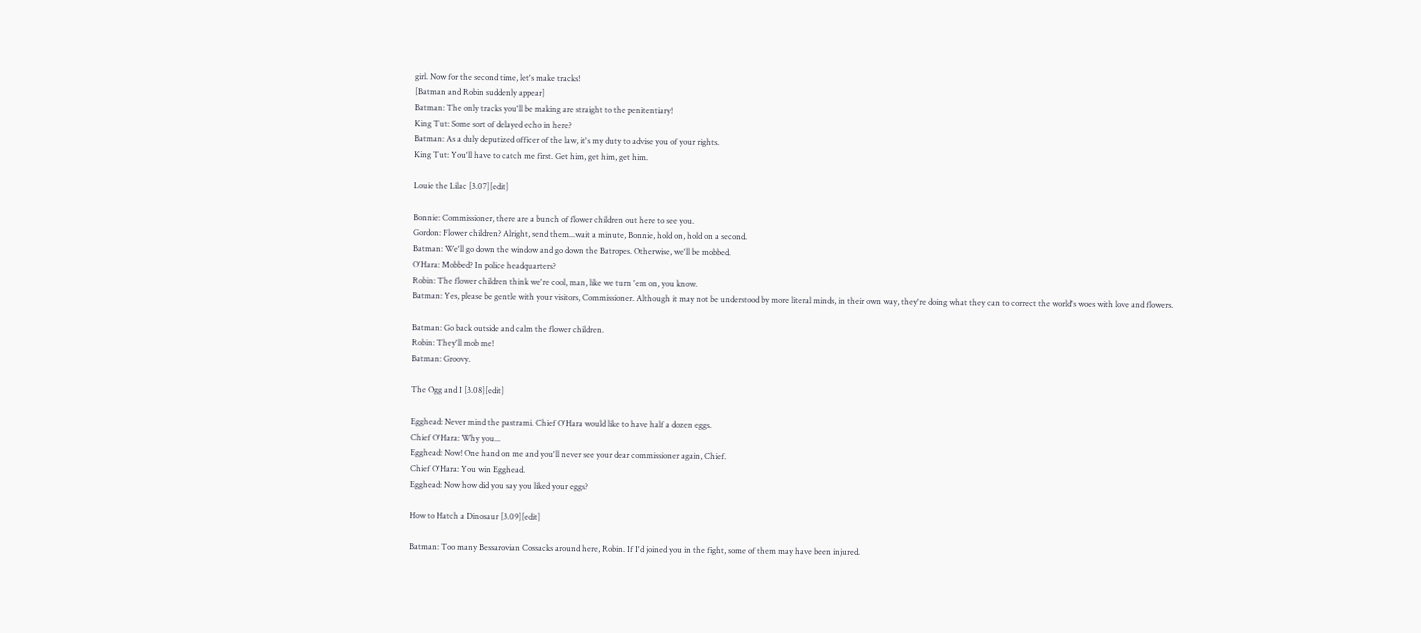girl. Now for the second time, let's make tracks!
[Batman and Robin suddenly appear]
Batman: The only tracks you'll be making are straight to the penitentiary!
King Tut: Some sort of delayed echo in here?
Batman: As a duly deputized officer of the law, it's my duty to advise you of your rights.
King Tut: You'll have to catch me first. Get him, get him, get him.

Louie the Lilac [3.07][edit]

Bonnie: Commissioner, there are a bunch of flower children out here to see you.
Gordon: Flower children? Alright, send them...wait a minute, Bonnie, hold on, hold on a second.
Batman: We'll go down the window and go down the Batropes. Otherwise, we'll be mobbed.
O'Hara: Mobbed? In police headquarters?
Robin: The flower children think we're cool, man, like we turn 'em on, you know.
Batman: Yes, please be gentle with your visitors, Commissioner. Although it may not be understood by more literal minds, in their own way, they're doing what they can to correct the world's woes with love and flowers.

Batman: Go back outside and calm the flower children.
Robin: They'll mob me!
Batman: Groovy.

The Ogg and I [3.08][edit]

Egghead: Never mind the pastrami. Chief O'Hara would like to have half a dozen eggs.
Chief O'Hara: Why you...
Egghead: Now! One hand on me and you'll never see your dear commissioner again, Chief.
Chief O'Hara: You win Egghead.
Egghead: Now how did you say you liked your eggs?

How to Hatch a Dinosaur [3.09][edit]

Batman: Too many Bessarovian Cossacks around here, Robin. If I'd joined you in the fight, some of them may have been injured.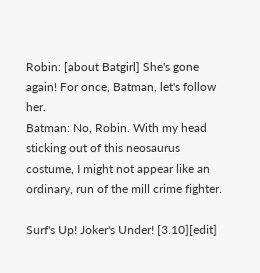Robin: [about Batgirl] She's gone again! For once, Batman, let's follow her.
Batman: No, Robin. With my head sticking out of this neosaurus costume, I might not appear like an ordinary, run of the mill crime fighter.

Surf's Up! Joker's Under! [3.10][edit]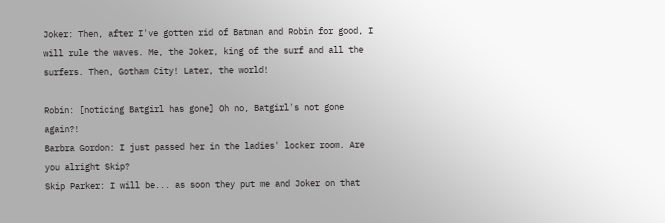Joker: Then, after I've gotten rid of Batman and Robin for good, I will rule the waves. Me, the Joker, king of the surf and all the surfers. Then, Gotham City! Later, the world!

Robin: [noticing Batgirl has gone] Oh no, Batgirl's not gone again?!
Barbra Gordon: I just passed her in the ladies' locker room. Are you alright Skip?
Skip Parker: I will be... as soon they put me and Joker on that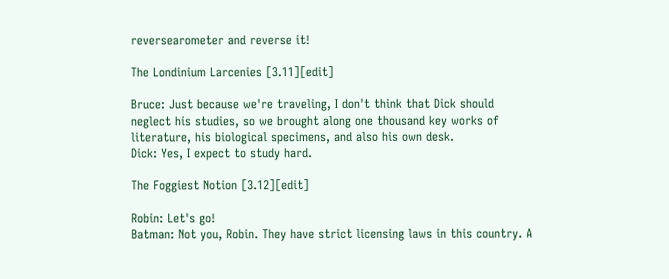reversearometer and reverse it!

The Londinium Larcenies [3.11][edit]

Bruce: Just because we're traveling, I don't think that Dick should neglect his studies, so we brought along one thousand key works of literature, his biological specimens, and also his own desk.
Dick: Yes, I expect to study hard.

The Foggiest Notion [3.12][edit]

Robin: Let's go!
Batman: Not you, Robin. They have strict licensing laws in this country. A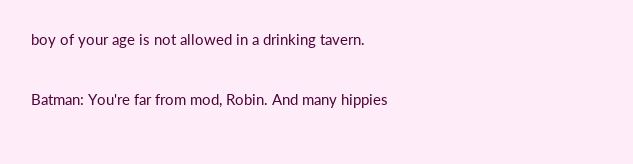boy of your age is not allowed in a drinking tavern.

Batman: You're far from mod, Robin. And many hippies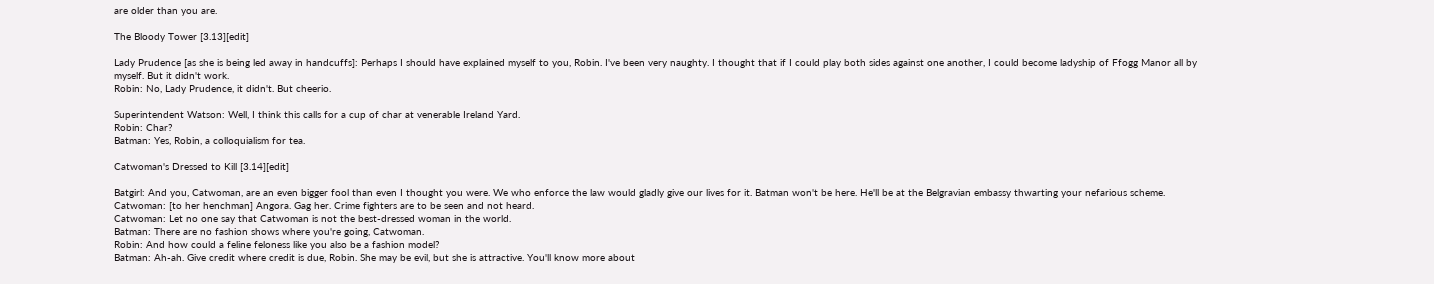are older than you are.

The Bloody Tower [3.13][edit]

Lady Prudence [as she is being led away in handcuffs]: Perhaps I should have explained myself to you, Robin. I've been very naughty. I thought that if I could play both sides against one another, I could become ladyship of Ffogg Manor all by myself. But it didn't work.
Robin: No, Lady Prudence, it didn't. But cheerio.

Superintendent Watson: Well, I think this calls for a cup of char at venerable Ireland Yard.
Robin: Char?
Batman: Yes, Robin, a colloquialism for tea.

Catwoman's Dressed to Kill [3.14][edit]

Batgirl: And you, Catwoman, are an even bigger fool than even I thought you were. We who enforce the law would gladly give our lives for it. Batman won't be here. He'll be at the Belgravian embassy thwarting your nefarious scheme.
Catwoman: [to her henchman] Angora. Gag her. Crime fighters are to be seen and not heard.
Catwoman: Let no one say that Catwoman is not the best-dressed woman in the world.
Batman: There are no fashion shows where you're going, Catwoman.
Robin: And how could a feline feloness like you also be a fashion model?
Batman: Ah-ah. Give credit where credit is due, Robin. She may be evil, but she is attractive. You'll know more about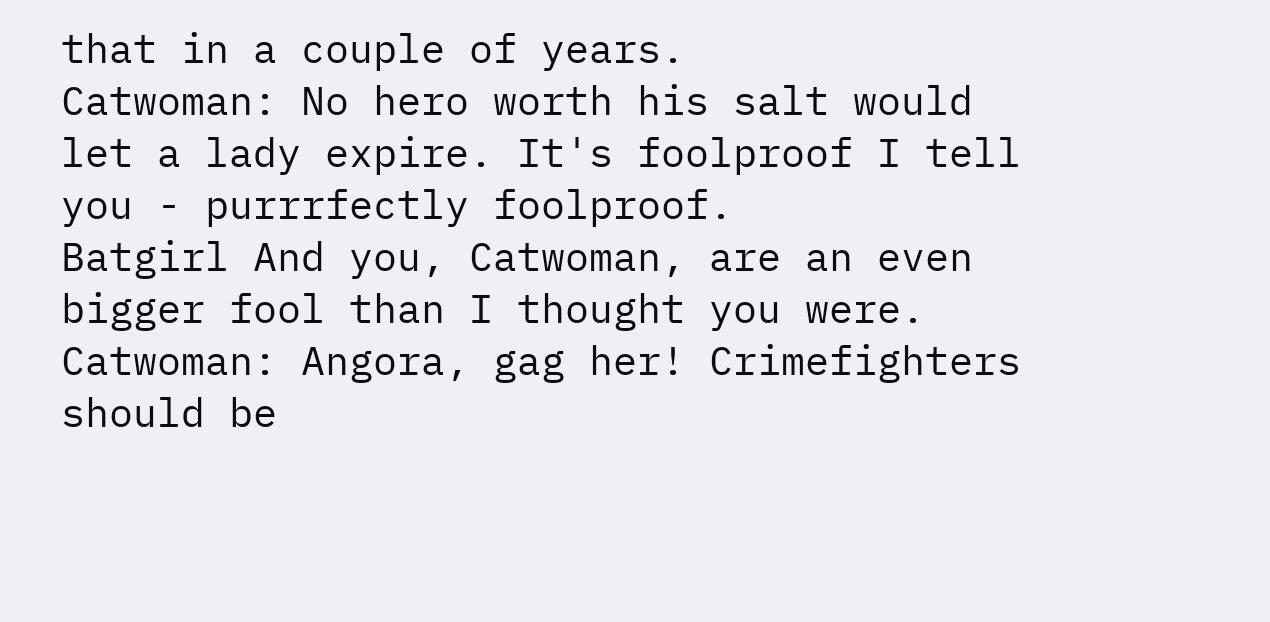that in a couple of years.
Catwoman: No hero worth his salt would let a lady expire. It's foolproof I tell you - purrrfectly foolproof.
Batgirl And you, Catwoman, are an even bigger fool than I thought you were.
Catwoman: Angora, gag her! Crimefighters should be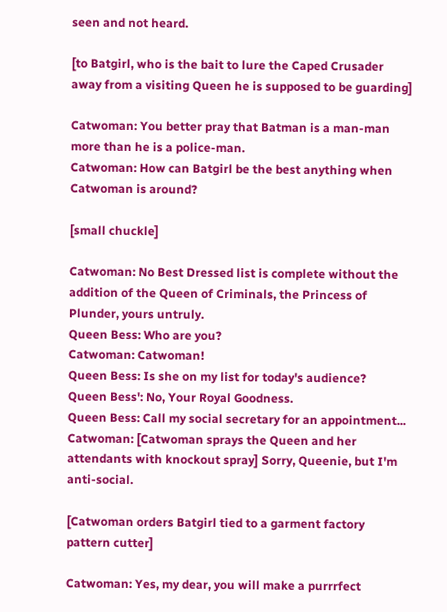seen and not heard.

[to Batgirl, who is the bait to lure the Caped Crusader away from a visiting Queen he is supposed to be guarding]

Catwoman: You better pray that Batman is a man-man more than he is a police-man.
Catwoman: How can Batgirl be the best anything when Catwoman is around?

[small chuckle]

Catwoman: No Best Dressed list is complete without the addition of the Queen of Criminals, the Princess of Plunder, yours untruly.
Queen Bess: Who are you?
Catwoman: Catwoman!
Queen Bess: Is she on my list for today's audience?
Queen Bess': No, Your Royal Goodness.
Queen Bess: Call my social secretary for an appointment...
Catwoman: [Catwoman sprays the Queen and her attendants with knockout spray] Sorry, Queenie, but I'm anti-social.

[Catwoman orders Batgirl tied to a garment factory pattern cutter]

Catwoman: Yes, my dear, you will make a purrrfect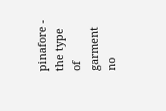pinafore - the type of garment no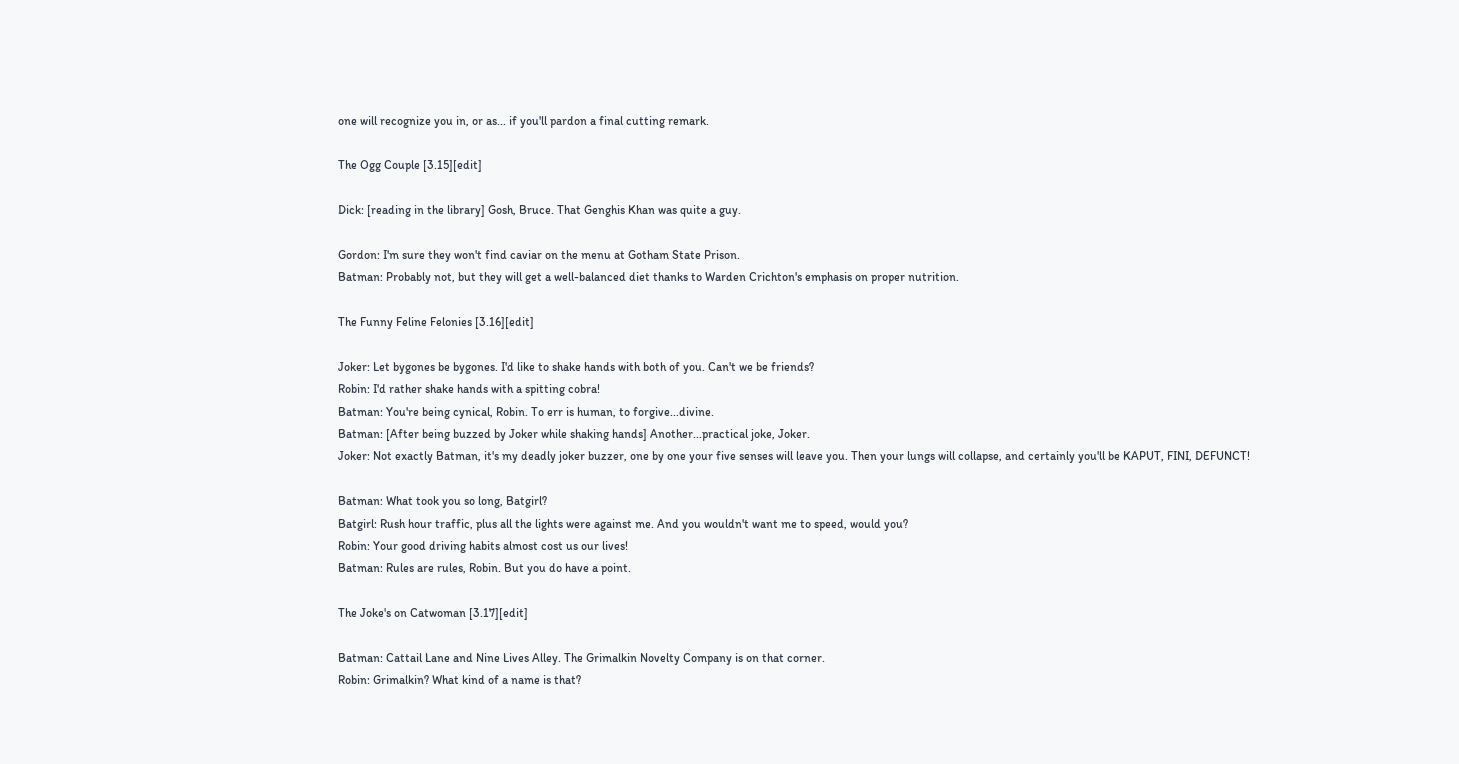one will recognize you in, or as... if you'll pardon a final cutting remark.

The Ogg Couple [3.15][edit]

Dick: [reading in the library] Gosh, Bruce. That Genghis Khan was quite a guy.

Gordon: I'm sure they won't find caviar on the menu at Gotham State Prison.
Batman: Probably not, but they will get a well-balanced diet thanks to Warden Crichton's emphasis on proper nutrition.

The Funny Feline Felonies [3.16][edit]

Joker: Let bygones be bygones. I'd like to shake hands with both of you. Can't we be friends?
Robin: I'd rather shake hands with a spitting cobra!
Batman: You're being cynical, Robin. To err is human, to forgive...divine.
Batman: [After being buzzed by Joker while shaking hands] Another...practical joke, Joker.
Joker: Not exactly Batman, it's my deadly joker buzzer, one by one your five senses will leave you. Then your lungs will collapse, and certainly you'll be KAPUT, FINI, DEFUNCT!

Batman: What took you so long, Batgirl?
Batgirl: Rush hour traffic, plus all the lights were against me. And you wouldn't want me to speed, would you?
Robin: Your good driving habits almost cost us our lives!
Batman: Rules are rules, Robin. But you do have a point.

The Joke's on Catwoman [3.17][edit]

Batman: Cattail Lane and Nine Lives Alley. The Grimalkin Novelty Company is on that corner.
Robin: Grimalkin? What kind of a name is that?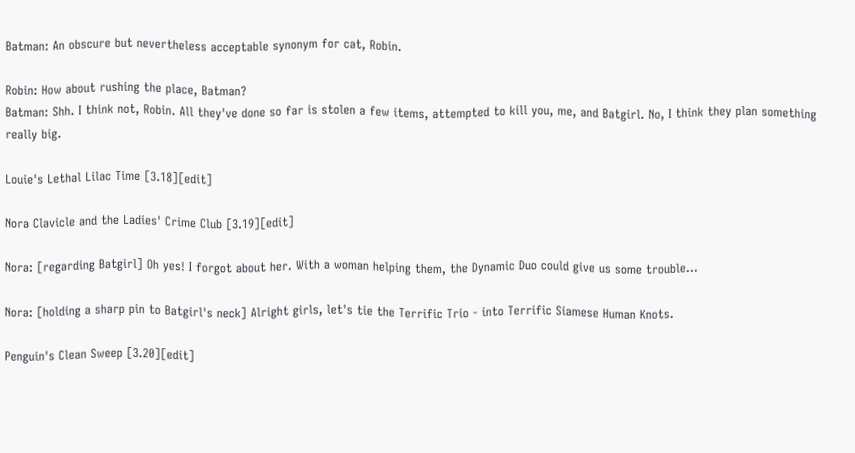Batman: An obscure but nevertheless acceptable synonym for cat, Robin.

Robin: How about rushing the place, Batman?
Batman: Shh. I think not, Robin. All they've done so far is stolen a few items, attempted to kill you, me, and Batgirl. No, I think they plan something really big.

Louie's Lethal Lilac Time [3.18][edit]

Nora Clavicle and the Ladies' Crime Club [3.19][edit]

Nora: [regarding Batgirl] Oh yes! I forgot about her. With a woman helping them, the Dynamic Duo could give us some trouble...

Nora: [holding a sharp pin to Batgirl's neck] Alright girls, let's tie the Terrific Trio - into Terrific Siamese Human Knots.

Penguin's Clean Sweep [3.20][edit]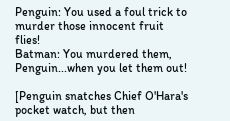Penguin: You used a foul trick to murder those innocent fruit flies!
Batman: You murdered them, Penguin...when you let them out!

[Penguin snatches Chief O'Hara's pocket watch, but then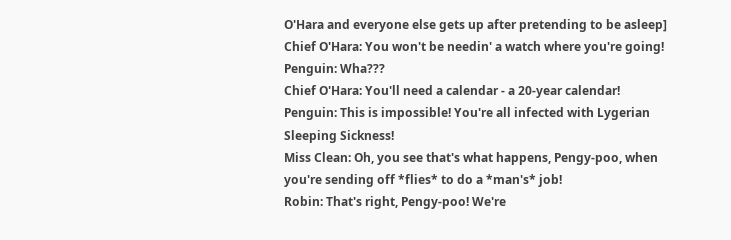O'Hara and everyone else gets up after pretending to be asleep]
Chief O'Hara: You won't be needin' a watch where you're going!
Penguin: Wha???
Chief O'Hara: You'll need a calendar - a 20-year calendar!
Penguin: This is impossible! You're all infected with Lygerian Sleeping Sickness!
Miss Clean: Oh, you see that's what happens, Pengy-poo, when you're sending off *flies* to do a *man's* job!
Robin: That's right, Pengy-poo! We're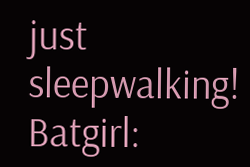just sleepwalking!
Batgirl: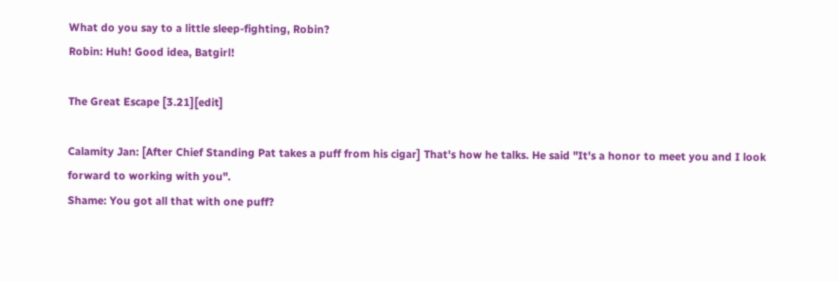What do you say to a little sleep-fighting, Robin?
Robin: Huh! Good idea, Batgirl!

The Great Escape [3.21][edit]

Calamity Jan: [After Chief Standing Pat takes a puff from his cigar] That's how he talks. He said "It's a honor to meet you and I look forward to working with you".
Shame: You got all that with one puff?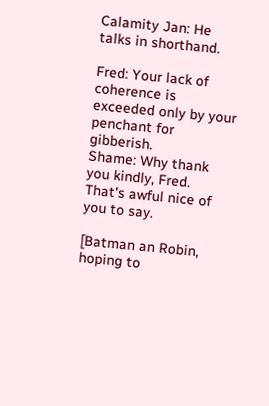Calamity Jan: He talks in shorthand.

Fred: Your lack of coherence is exceeded only by your penchant for gibberish.
Shame: Why thank you kindly, Fred. That's awful nice of you to say.

[Batman an Robin, hoping to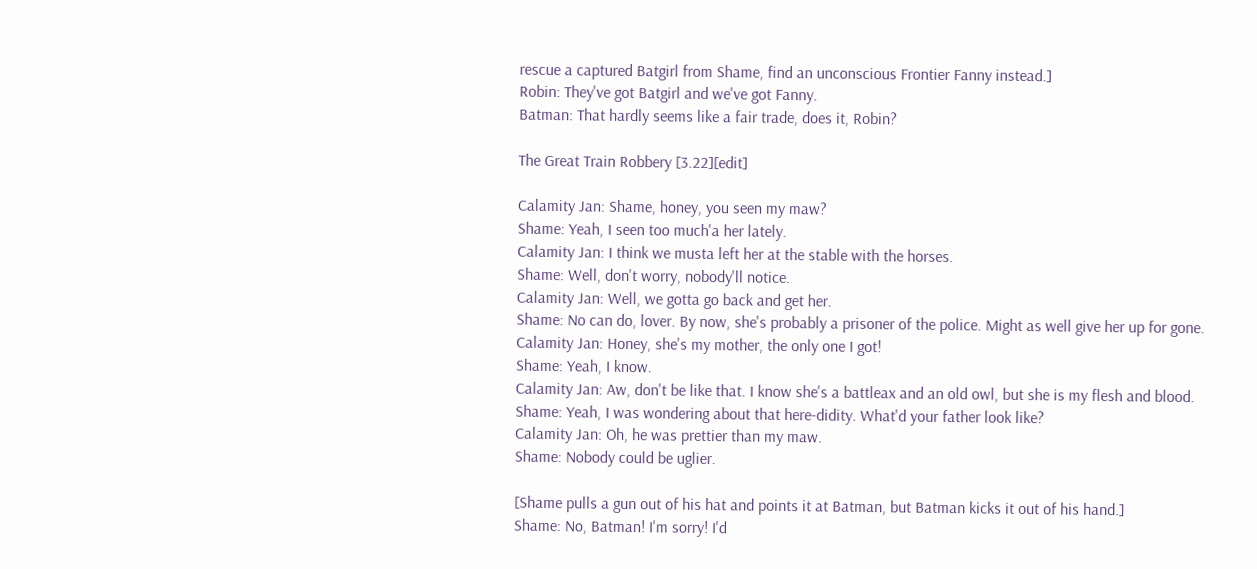rescue a captured Batgirl from Shame, find an unconscious Frontier Fanny instead.]
Robin: They've got Batgirl and we've got Fanny.
Batman: That hardly seems like a fair trade, does it, Robin?

The Great Train Robbery [3.22][edit]

Calamity Jan: Shame, honey, you seen my maw?
Shame: Yeah, I seen too much'a her lately.
Calamity Jan: I think we musta left her at the stable with the horses.
Shame: Well, don't worry, nobody'll notice.
Calamity Jan: Well, we gotta go back and get her.
Shame: No can do, lover. By now, she's probably a prisoner of the police. Might as well give her up for gone.
Calamity Jan: Honey, she's my mother, the only one I got!
Shame: Yeah, I know.
Calamity Jan: Aw, don't be like that. I know she's a battleax and an old owl, but she is my flesh and blood.
Shame: Yeah, I was wondering about that here-didity. What'd your father look like?
Calamity Jan: Oh, he was prettier than my maw.
Shame: Nobody could be uglier.

[Shame pulls a gun out of his hat and points it at Batman, but Batman kicks it out of his hand.]
Shame: No, Batman! I'm sorry! I'd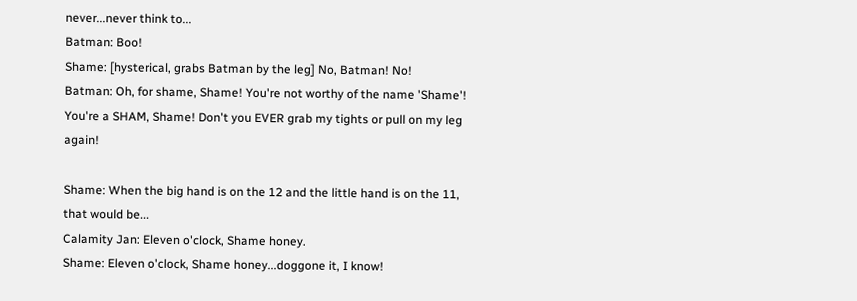never...never think to...
Batman: Boo!
Shame: [hysterical, grabs Batman by the leg] No, Batman! No!
Batman: Oh, for shame, Shame! You're not worthy of the name 'Shame'! You're a SHAM, Shame! Don't you EVER grab my tights or pull on my leg again!

Shame: When the big hand is on the 12 and the little hand is on the 11, that would be...
Calamity Jan: Eleven o'clock, Shame honey.
Shame: Eleven o'clock, Shame honey...doggone it, I know!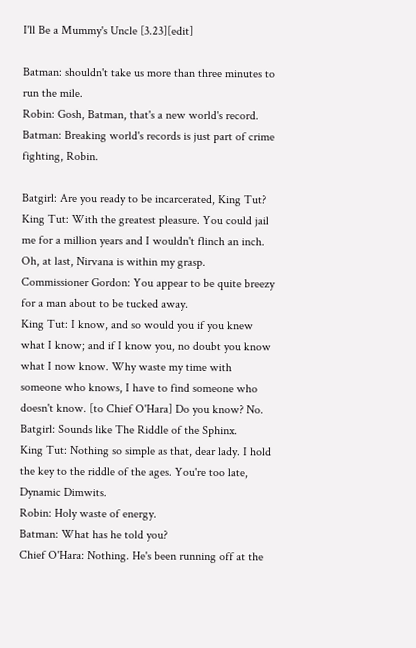I'll Be a Mummy's Uncle [3.23][edit]

Batman: shouldn't take us more than three minutes to run the mile.
Robin: Gosh, Batman, that's a new world's record.
Batman: Breaking world's records is just part of crime fighting, Robin.

Batgirl: Are you ready to be incarcerated, King Tut?
King Tut: With the greatest pleasure. You could jail me for a million years and I wouldn't flinch an inch. Oh, at last, Nirvana is within my grasp.
Commissioner Gordon: You appear to be quite breezy for a man about to be tucked away.
King Tut: I know, and so would you if you knew what I know; and if I know you, no doubt you know what I now know. Why waste my time with someone who knows, I have to find someone who doesn't know. [to Chief O'Hara] Do you know? No.
Batgirl: Sounds like The Riddle of the Sphinx.
King Tut: Nothing so simple as that, dear lady. I hold the key to the riddle of the ages. You're too late, Dynamic Dimwits.
Robin: Holy waste of energy.
Batman: What has he told you?
Chief O'Hara: Nothing. He's been running off at the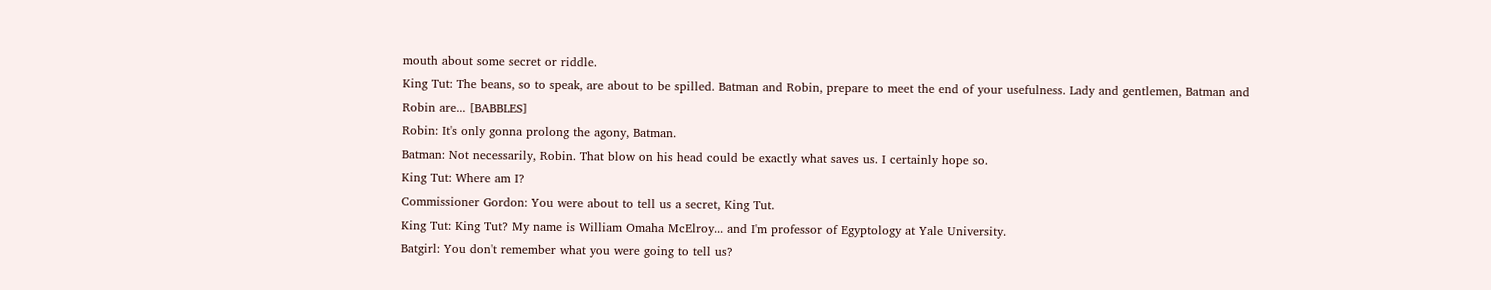mouth about some secret or riddle.
King Tut: The beans, so to speak, are about to be spilled. Batman and Robin, prepare to meet the end of your usefulness. Lady and gentlemen, Batman and Robin are... [BABBLES]
Robin: It's only gonna prolong the agony, Batman.
Batman: Not necessarily, Robin. That blow on his head could be exactly what saves us. I certainly hope so.
King Tut: Where am I?
Commissioner Gordon: You were about to tell us a secret, King Tut.
King Tut: King Tut? My name is William Omaha McElroy... and I'm professor of Egyptology at Yale University.
Batgirl: You don't remember what you were going to tell us?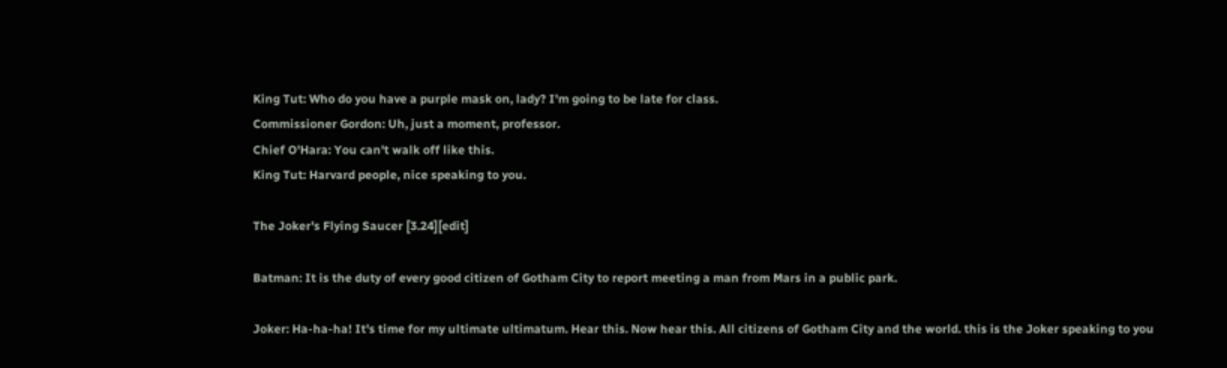King Tut: Who do you have a purple mask on, lady? I'm going to be late for class.
Commissioner Gordon: Uh, just a moment, professor.
Chief O'Hara: You can't walk off like this.
King Tut: Harvard people, nice speaking to you.

The Joker's Flying Saucer [3.24][edit]

Batman: It is the duty of every good citizen of Gotham City to report meeting a man from Mars in a public park.

Joker: Ha-ha-ha! It's time for my ultimate ultimatum. Hear this. Now hear this. All citizens of Gotham City and the world. this is the Joker speaking to you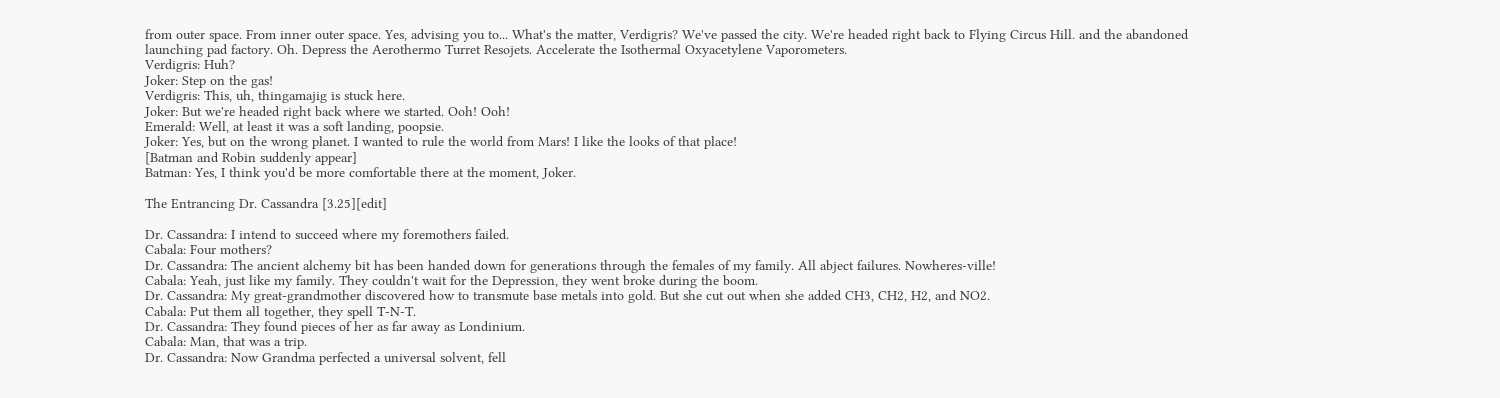from outer space. From inner outer space. Yes, advising you to... What's the matter, Verdigris? We've passed the city. We're headed right back to Flying Circus Hill. and the abandoned launching pad factory. Oh. Depress the Aerothermo Turret Resojets. Accelerate the Isothermal Oxyacetylene Vaporometers.
Verdigris: Huh?
Joker: Step on the gas!
Verdigris: This, uh, thingamajig is stuck here.
Joker: But we're headed right back where we started. Ooh! Ooh!
Emerald: Well, at least it was a soft landing, poopsie.
Joker: Yes, but on the wrong planet. I wanted to rule the world from Mars! I like the looks of that place!
[Batman and Robin suddenly appear]
Batman: Yes, I think you'd be more comfortable there at the moment, Joker.

The Entrancing Dr. Cassandra [3.25][edit]

Dr. Cassandra: I intend to succeed where my foremothers failed.
Cabala: Four mothers?
Dr. Cassandra: The ancient alchemy bit has been handed down for generations through the females of my family. All abject failures. Nowheres-ville!
Cabala: Yeah, just like my family. They couldn't wait for the Depression, they went broke during the boom.
Dr. Cassandra: My great-grandmother discovered how to transmute base metals into gold. But she cut out when she added CH3, CH2, H2, and NO2.
Cabala: Put them all together, they spell T-N-T.
Dr. Cassandra: They found pieces of her as far away as Londinium.
Cabala: Man, that was a trip.
Dr. Cassandra: Now Grandma perfected a universal solvent, fell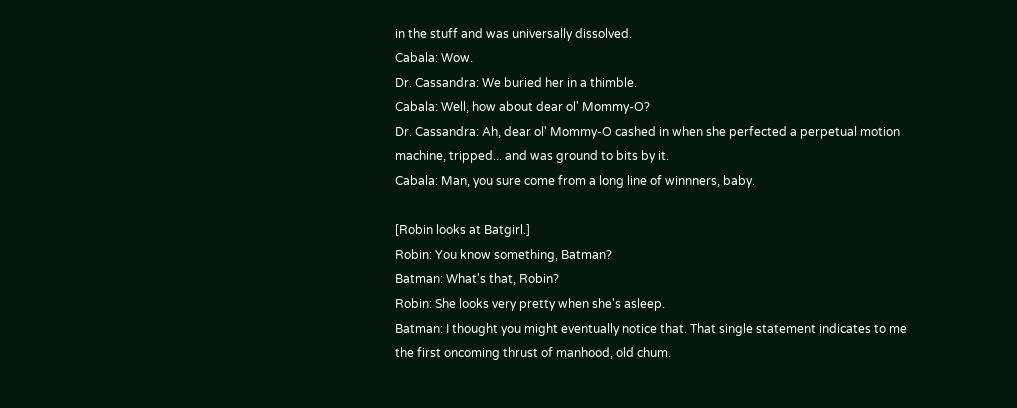in the stuff and was universally dissolved.
Cabala: Wow.
Dr. Cassandra: We buried her in a thimble.
Cabala: Well, how about dear ol' Mommy-O?
Dr. Cassandra: Ah, dear ol' Mommy-O cashed in when she perfected a perpetual motion machine, tripped... and was ground to bits by it.
Cabala: Man, you sure come from a long line of winnners, baby.

[Robin looks at Batgirl.]
Robin: You know something, Batman?
Batman: What's that, Robin?
Robin: She looks very pretty when she's asleep.
Batman: I thought you might eventually notice that. That single statement indicates to me the first oncoming thrust of manhood, old chum.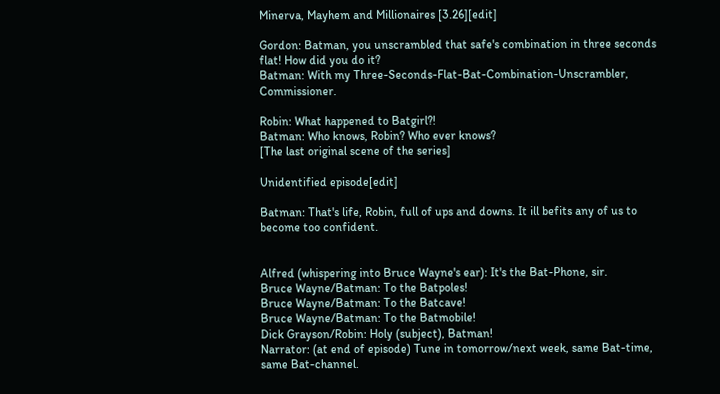Minerva, Mayhem and Millionaires [3.26][edit]

Gordon: Batman, you unscrambled that safe's combination in three seconds flat! How did you do it?
Batman: With my Three-Seconds-Flat-Bat-Combination-Unscrambler, Commissioner.

Robin: What happened to Batgirl?!
Batman: Who knows, Robin? Who ever knows?
[The last original scene of the series]

Unidentified episode[edit]

Batman: That's life, Robin, full of ups and downs. It ill befits any of us to become too confident.


Alfred (whispering into Bruce Wayne's ear): It's the Bat-Phone, sir.
Bruce Wayne/Batman: To the Batpoles!
Bruce Wayne/Batman: To the Batcave!
Bruce Wayne/Batman: To the Batmobile!
Dick Grayson/Robin: Holy (subject), Batman!
Narrator: (at end of episode) Tune in tomorrow/next week, same Bat-time, same Bat-channel.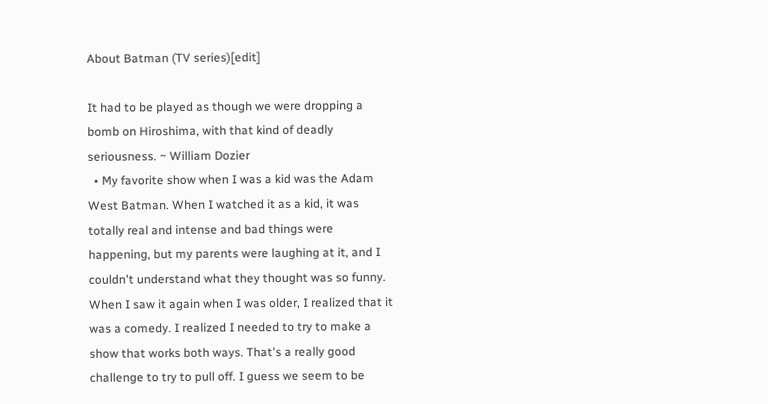About Batman (TV series)[edit]

It had to be played as though we were dropping a bomb on Hiroshima, with that kind of deadly seriousness. ~ William Dozier
  • My favorite show when I was a kid was the Adam West Batman. When I watched it as a kid, it was totally real and intense and bad things were happening, but my parents were laughing at it, and I couldn't understand what they thought was so funny. When I saw it again when I was older, I realized that it was a comedy. I realized I needed to try to make a show that works both ways. That's a really good challenge to try to pull off. I guess we seem to be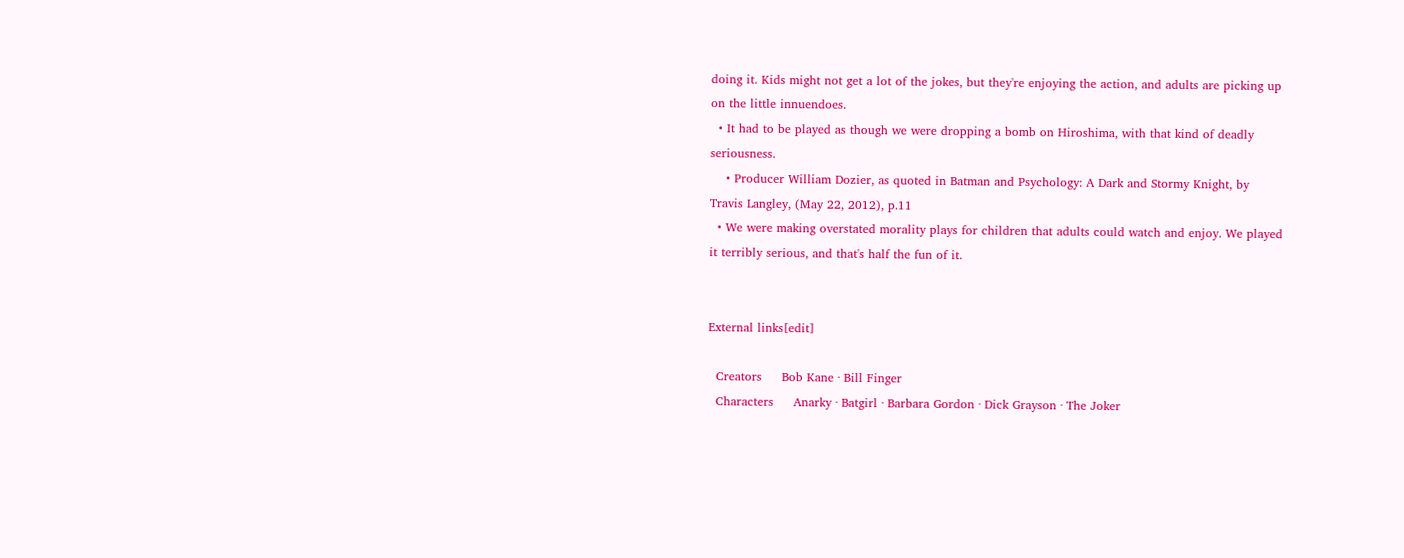doing it. Kids might not get a lot of the jokes, but they're enjoying the action, and adults are picking up on the little innuendoes.
  • It had to be played as though we were dropping a bomb on Hiroshima, with that kind of deadly seriousness.
    • Producer William Dozier, as quoted in Batman and Psychology: A Dark and Stormy Knight, by Travis Langley, (May 22, 2012), p.11
  • We were making overstated morality plays for children that adults could watch and enjoy. We played it terribly serious, and that's half the fun of it.


External links[edit]

  Creators     Bob Kane · Bill Finger
  Characters     Anarky · Batgirl · Barbara Gordon · Dick Grayson · The Joker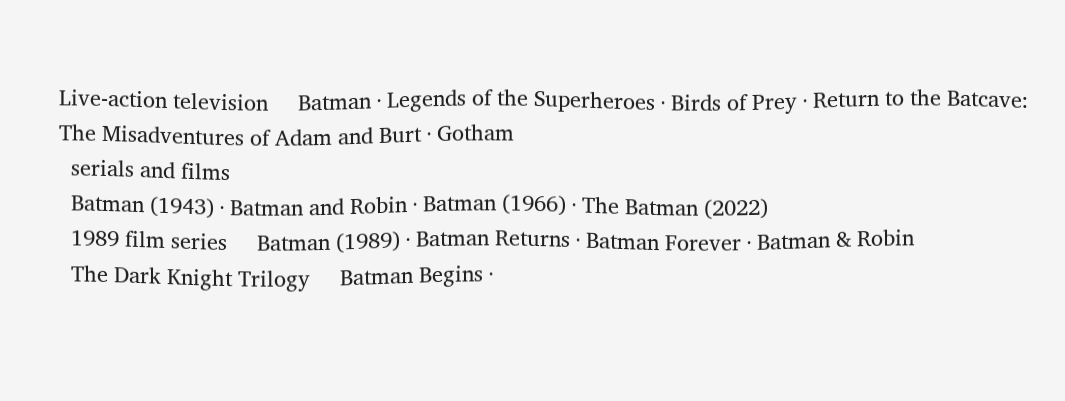Live‑action television     Batman · Legends of the Superheroes · Birds of Prey · Return to the Batcave: The Misadventures of Adam and Burt · Gotham
  serials and films
  Batman (1943) · Batman and Robin · Batman (1966) · The Batman (2022)
  1989 film series     Batman (1989) · Batman Returns · Batman Forever · Batman & Robin
  The Dark Knight Trilogy     Batman Begins ·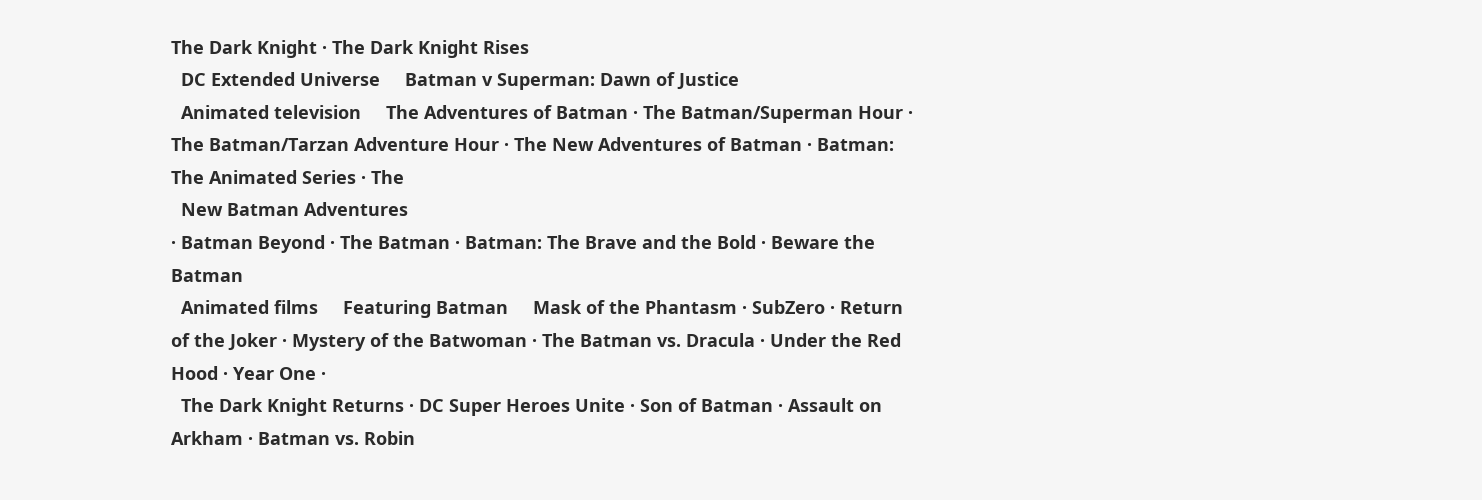The Dark Knight · The Dark Knight Rises
  DC Extended Universe     Batman v Superman: Dawn of Justice
  Animated television     The Adventures of Batman · The Batman/Superman Hour · The Batman/Tarzan Adventure Hour · The New Adventures of Batman · Batman: The Animated Series · The
  New Batman Adventures
· Batman Beyond · The Batman · Batman: The Brave and the Bold · Beware the Batman
  Animated films     Featuring Batman     Mask of the Phantasm · SubZero · Return of the Joker · Mystery of the Batwoman · The Batman vs. Dracula · Under the Red Hood · Year One ·
  The Dark Knight Returns · DC Super Heroes Unite · Son of Batman · Assault on Arkham · Batman vs. Robin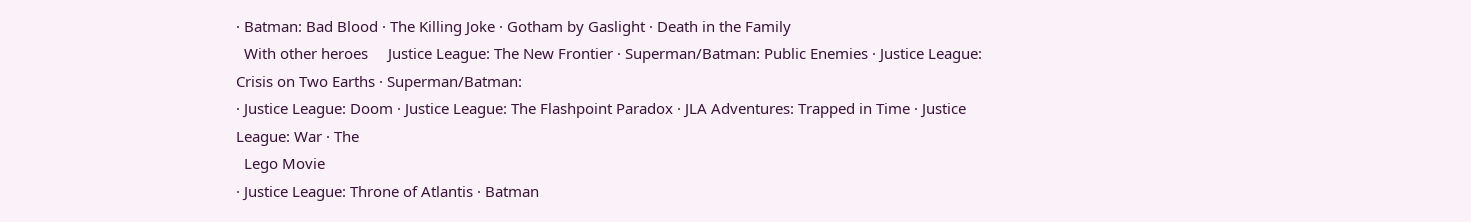· Batman: Bad Blood · The Killing Joke · Gotham by Gaslight · Death in the Family
  With other heroes     Justice League: The New Frontier · Superman/Batman: Public Enemies · Justice League: Crisis on Two Earths · Superman/Batman:
· Justice League: Doom · Justice League: The Flashpoint Paradox · JLA Adventures: Trapped in Time · Justice League: War · The
  Lego Movie
· Justice League: Throne of Atlantis · Batman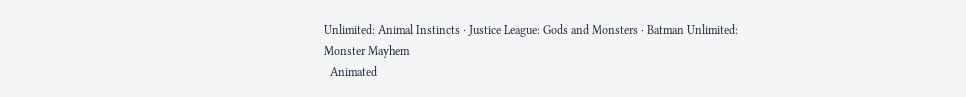Unlimited: Animal Instincts · Justice League: Gods and Monsters · Batman Unlimited: Monster Mayhem
  Animated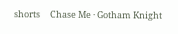shorts     Chase Me · Gotham Knight